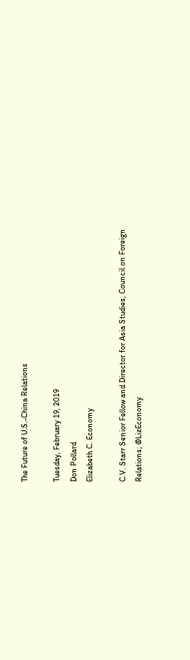The Future of U.S.-China Relations

Tuesday, February 19, 2019
Don Pollard
Elizabeth C. Economy

C.V. Starr Senior Fellow and Director for Asia Studies, Council on Foreign Relations; @LizEconomy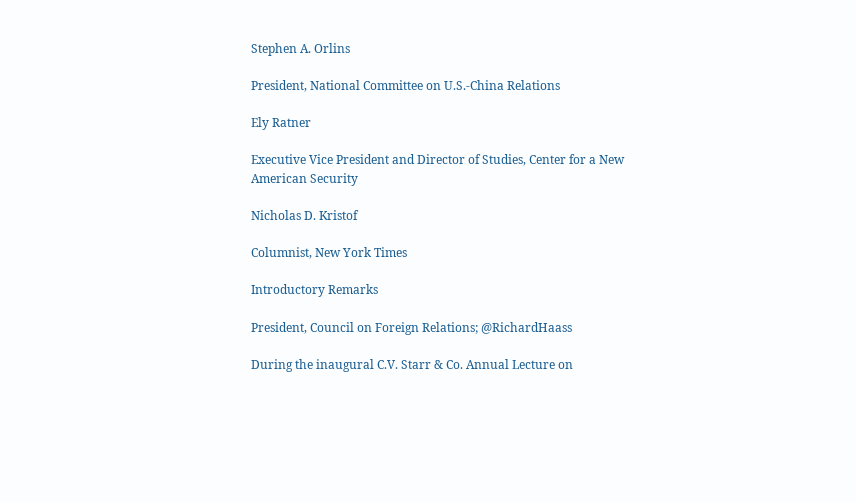Stephen A. Orlins

President, National Committee on U.S.-China Relations

Ely Ratner

Executive Vice President and Director of Studies, Center for a New American Security

Nicholas D. Kristof

Columnist, New York Times

Introductory Remarks

President, Council on Foreign Relations; @RichardHaass

During the inaugural C.V. Starr & Co. Annual Lecture on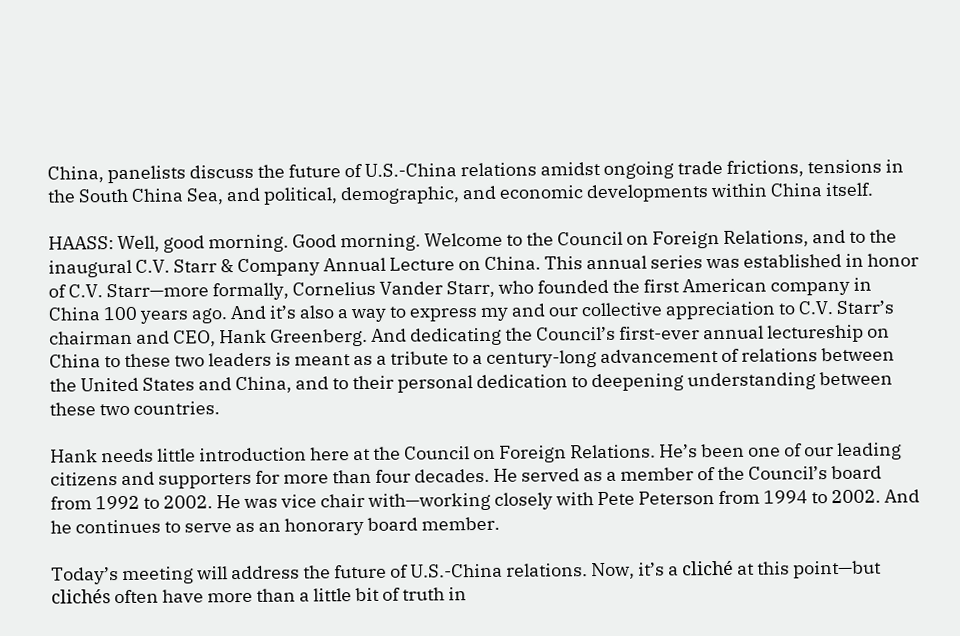China, panelists discuss the future of U.S.-China relations amidst ongoing trade frictions, tensions in the South China Sea, and political, demographic, and economic developments within China itself.

HAASS: Well, good morning. Good morning. Welcome to the Council on Foreign Relations, and to the inaugural C.V. Starr & Company Annual Lecture on China. This annual series was established in honor of C.V. Starr—more formally, Cornelius Vander Starr, who founded the first American company in China 100 years ago. And it’s also a way to express my and our collective appreciation to C.V. Starr’s chairman and CEO, Hank Greenberg. And dedicating the Council’s first-ever annual lectureship on China to these two leaders is meant as a tribute to a century-long advancement of relations between the United States and China, and to their personal dedication to deepening understanding between these two countries.

Hank needs little introduction here at the Council on Foreign Relations. He’s been one of our leading citizens and supporters for more than four decades. He served as a member of the Council’s board from 1992 to 2002. He was vice chair with—working closely with Pete Peterson from 1994 to 2002. And he continues to serve as an honorary board member.

Today’s meeting will address the future of U.S.-China relations. Now, it’s a cliché at this point—but clichés often have more than a little bit of truth in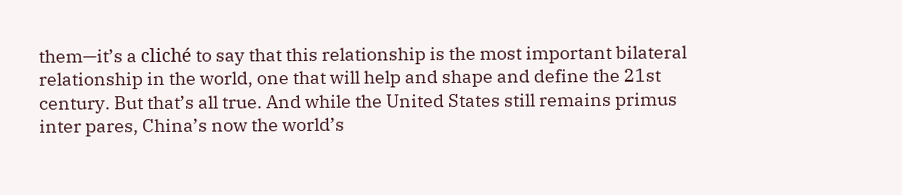them—it’s a cliché to say that this relationship is the most important bilateral relationship in the world, one that will help and shape and define the 21st century. But that’s all true. And while the United States still remains primus inter pares, China’s now the world’s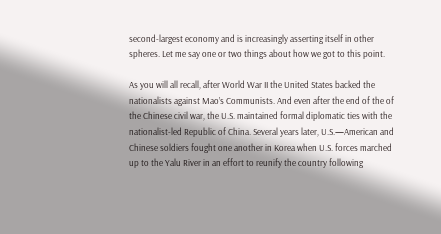second-largest economy and is increasingly asserting itself in other spheres. Let me say one or two things about how we got to this point.

As you will all recall, after World War II the United States backed the nationalists against Mao’s Communists. And even after the end of the of the Chinese civil war, the U.S. maintained formal diplomatic ties with the nationalist-led Republic of China. Several years later, U.S.—American and Chinese soldiers fought one another in Korea when U.S. forces marched up to the Yalu River in an effort to reunify the country following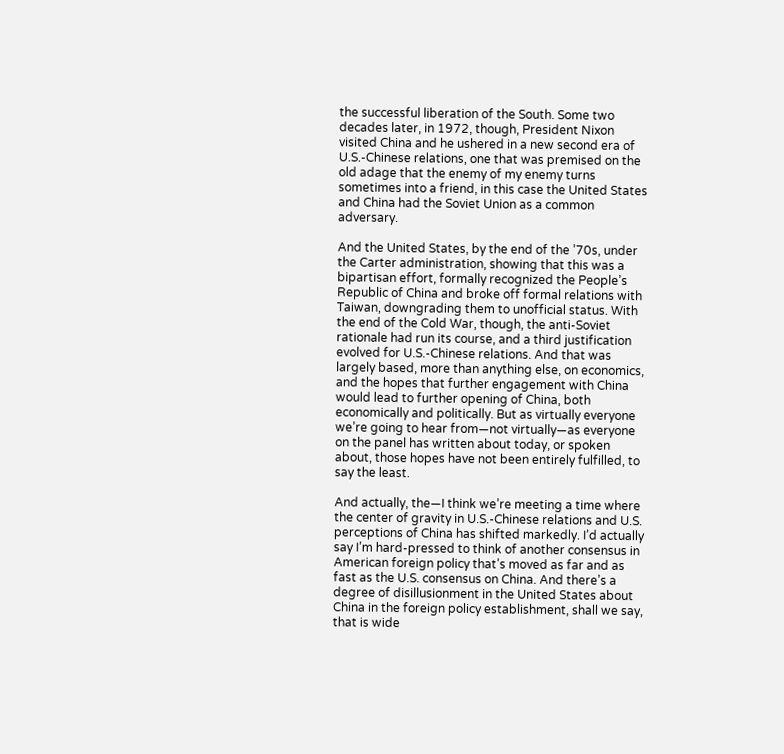the successful liberation of the South. Some two decades later, in 1972, though, President Nixon visited China and he ushered in a new second era of U.S.-Chinese relations, one that was premised on the old adage that the enemy of my enemy turns sometimes into a friend, in this case the United States and China had the Soviet Union as a common adversary.

And the United States, by the end of the ’70s, under the Carter administration, showing that this was a bipartisan effort, formally recognized the People’s Republic of China and broke off formal relations with Taiwan, downgrading them to unofficial status. With the end of the Cold War, though, the anti-Soviet rationale had run its course, and a third justification evolved for U.S.-Chinese relations. And that was largely based, more than anything else, on economics, and the hopes that further engagement with China would lead to further opening of China, both economically and politically. But as virtually everyone we’re going to hear from—not virtually—as everyone on the panel has written about today, or spoken about, those hopes have not been entirely fulfilled, to say the least.

And actually, the—I think we’re meeting a time where the center of gravity in U.S.-Chinese relations and U.S. perceptions of China has shifted markedly. I’d actually say I’m hard-pressed to think of another consensus in American foreign policy that’s moved as far and as fast as the U.S. consensus on China. And there’s a degree of disillusionment in the United States about China in the foreign policy establishment, shall we say, that is wide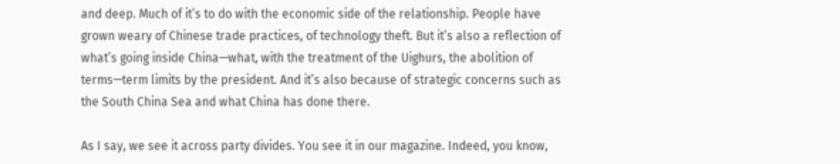and deep. Much of it’s to do with the economic side of the relationship. People have grown weary of Chinese trade practices, of technology theft. But it’s also a reflection of what’s going inside China—what, with the treatment of the Uighurs, the abolition of terms—term limits by the president. And it’s also because of strategic concerns such as the South China Sea and what China has done there.

As I say, we see it across party divides. You see it in our magazine. Indeed, you know,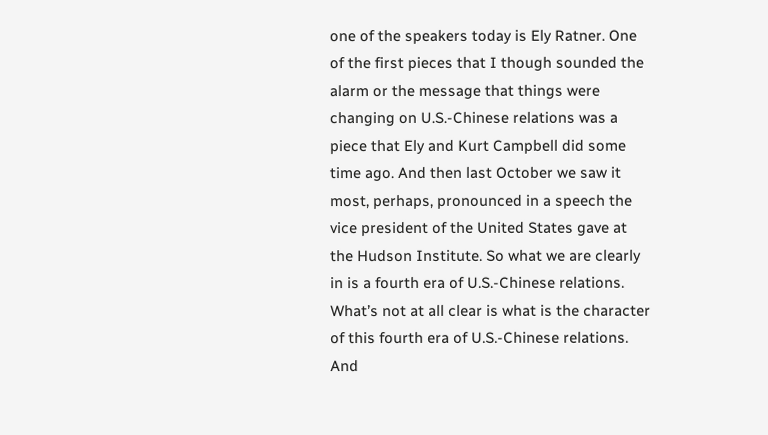one of the speakers today is Ely Ratner. One of the first pieces that I though sounded the alarm or the message that things were changing on U.S.-Chinese relations was a piece that Ely and Kurt Campbell did some time ago. And then last October we saw it most, perhaps, pronounced in a speech the vice president of the United States gave at the Hudson Institute. So what we are clearly in is a fourth era of U.S.-Chinese relations. What’s not at all clear is what is the character of this fourth era of U.S.-Chinese relations. And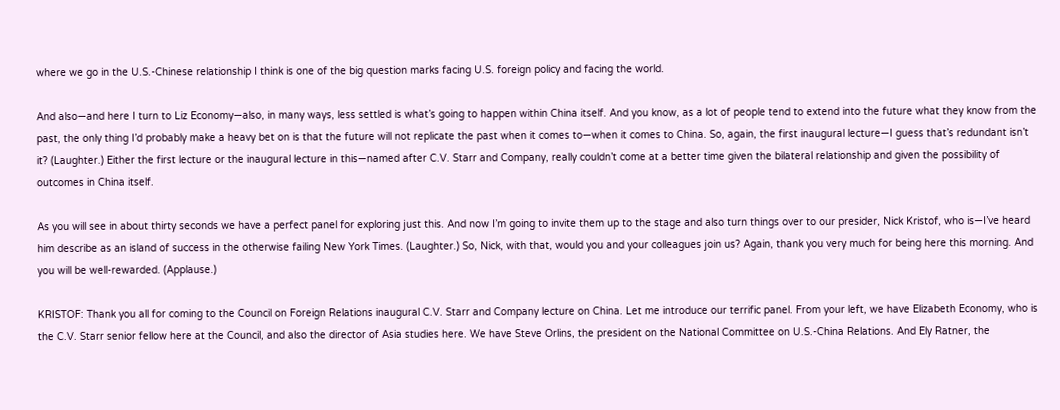where we go in the U.S.-Chinese relationship I think is one of the big question marks facing U.S. foreign policy and facing the world.

And also—and here I turn to Liz Economy—also, in many ways, less settled is what’s going to happen within China itself. And you know, as a lot of people tend to extend into the future what they know from the past, the only thing I’d probably make a heavy bet on is that the future will not replicate the past when it comes to—when it comes to China. So, again, the first inaugural lecture—I guess that’s redundant isn’t it? (Laughter.) Either the first lecture or the inaugural lecture in this—named after C.V. Starr and Company, really couldn’t come at a better time given the bilateral relationship and given the possibility of outcomes in China itself.

As you will see in about thirty seconds we have a perfect panel for exploring just this. And now I’m going to invite them up to the stage and also turn things over to our presider, Nick Kristof, who is—I’ve heard him describe as an island of success in the otherwise failing New York Times. (Laughter.) So, Nick, with that, would you and your colleagues join us? Again, thank you very much for being here this morning. And you will be well-rewarded. (Applause.)

KRISTOF: Thank you all for coming to the Council on Foreign Relations inaugural C.V. Starr and Company lecture on China. Let me introduce our terrific panel. From your left, we have Elizabeth Economy, who is the C.V. Starr senior fellow here at the Council, and also the director of Asia studies here. We have Steve Orlins, the president on the National Committee on U.S.-China Relations. And Ely Ratner, the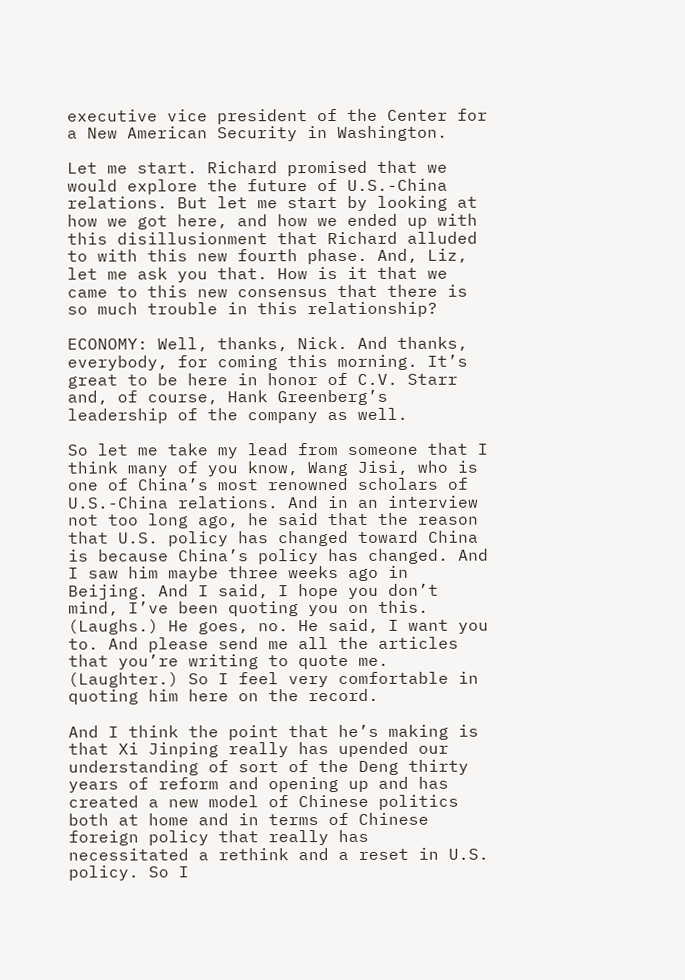executive vice president of the Center for a New American Security in Washington.

Let me start. Richard promised that we would explore the future of U.S.-China relations. But let me start by looking at how we got here, and how we ended up with this disillusionment that Richard alluded to with this new fourth phase. And, Liz, let me ask you that. How is it that we came to this new consensus that there is so much trouble in this relationship?

ECONOMY: Well, thanks, Nick. And thanks, everybody, for coming this morning. It’s great to be here in honor of C.V. Starr and, of course, Hank Greenberg’s leadership of the company as well.

So let me take my lead from someone that I think many of you know, Wang Jisi, who is one of China’s most renowned scholars of U.S.-China relations. And in an interview not too long ago, he said that the reason that U.S. policy has changed toward China is because China’s policy has changed. And I saw him maybe three weeks ago in Beijing. And I said, I hope you don’t mind, I’ve been quoting you on this. (Laughs.) He goes, no. He said, I want you to. And please send me all the articles that you’re writing to quote me. (Laughter.) So I feel very comfortable in quoting him here on the record.

And I think the point that he’s making is that Xi Jinping really has upended our understanding of sort of the Deng thirty years of reform and opening up and has created a new model of Chinese politics both at home and in terms of Chinese foreign policy that really has necessitated a rethink and a reset in U.S. policy. So I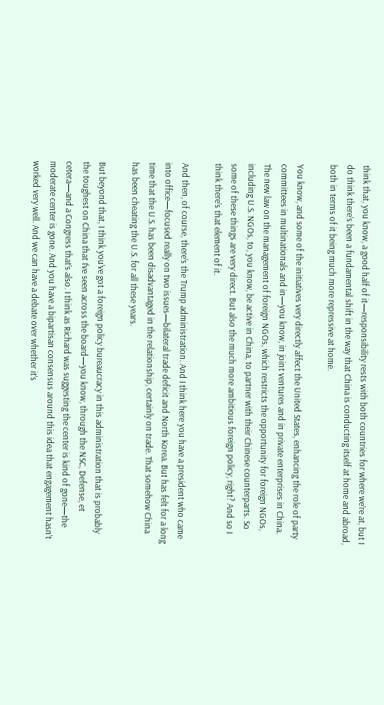think that, you know, a good half of it—responsibility rests with both countries for where we’re at, but I do think there’s been a fundamental shift in the way that China is conducting itself at home and abroad, both in terms of it being much more repressive at home.

You know, and some of the initiatives very directly affect the United States, enhancing the role of party committees in multinationals and in—you know, in joint ventures and in private enterprises in China. The new law on the management of foreign NGOs, which restricts the opportunity for foreign NGOs, including U.S. NGOs, to, you know, be active in China, to partner with their Chinese counterparts. So some of these things are very direct. But also the much more ambitious foreign policy, right? And so I think there’s that element of it.

And then, of course, there’s the Trump administration. And I think here you have a president who came into office—focused really on two issues—bilateral trade deficit and North Korea. But has felt for a long time that the U.S. has been disadvantaged in the relationship, certainly on trade. That somehow China has been cheating the U.S. for all these years.

But beyond that, I think you’ve got a foreign policy bureaucracy in this administration that is probably the toughest on China that I’ve seen across the board—you know, through the NSC, Defense, et cetera—and a Congress that’s also. I think as Richard was suggesting the center is kind of gone—the moderate center is gone. And you have a bipartisan consensus around this idea that engagement hasn’t worked very well. And we can have a debate over whether it’s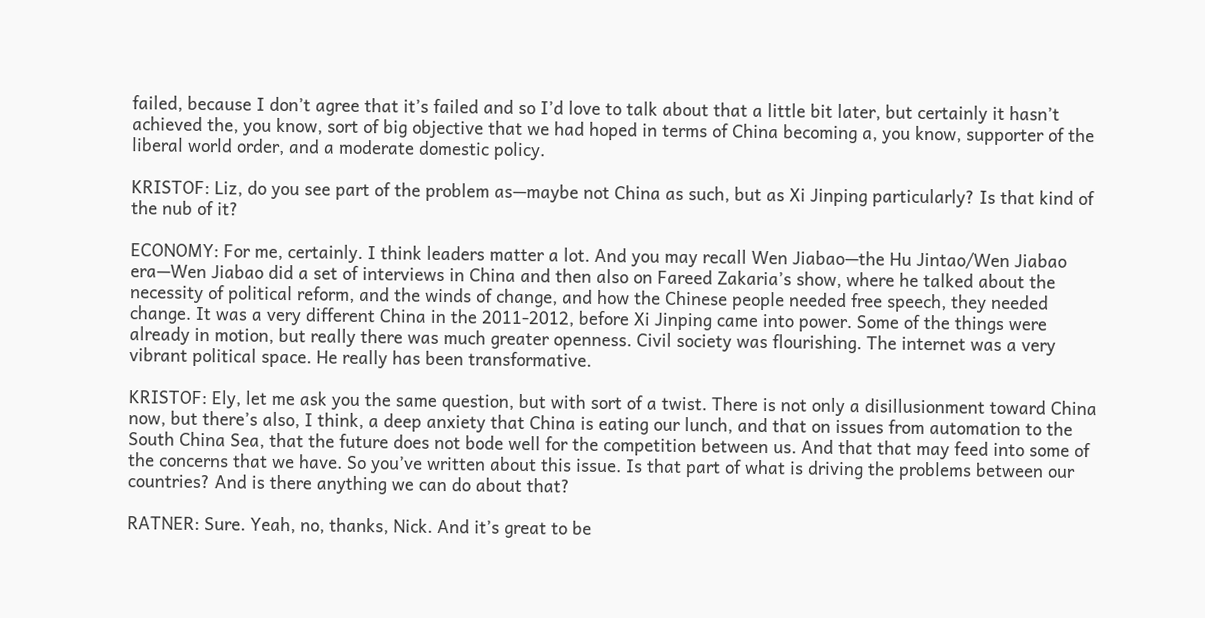failed, because I don’t agree that it’s failed and so I’d love to talk about that a little bit later, but certainly it hasn’t achieved the, you know, sort of big objective that we had hoped in terms of China becoming a, you know, supporter of the liberal world order, and a moderate domestic policy.

KRISTOF: Liz, do you see part of the problem as—maybe not China as such, but as Xi Jinping particularly? Is that kind of the nub of it?

ECONOMY: For me, certainly. I think leaders matter a lot. And you may recall Wen Jiabao—the Hu Jintao/Wen Jiabao era—Wen Jiabao did a set of interviews in China and then also on Fareed Zakaria’s show, where he talked about the necessity of political reform, and the winds of change, and how the Chinese people needed free speech, they needed change. It was a very different China in the 2011-2012, before Xi Jinping came into power. Some of the things were already in motion, but really there was much greater openness. Civil society was flourishing. The internet was a very vibrant political space. He really has been transformative.

KRISTOF: Ely, let me ask you the same question, but with sort of a twist. There is not only a disillusionment toward China now, but there’s also, I think, a deep anxiety that China is eating our lunch, and that on issues from automation to the South China Sea, that the future does not bode well for the competition between us. And that that may feed into some of the concerns that we have. So you’ve written about this issue. Is that part of what is driving the problems between our countries? And is there anything we can do about that?

RATNER: Sure. Yeah, no, thanks, Nick. And it’s great to be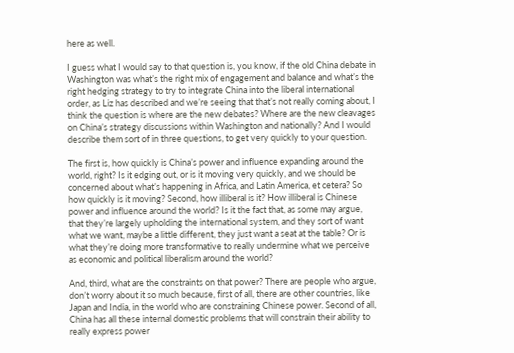here as well.

I guess what I would say to that question is, you know, if the old China debate in Washington was what’s the right mix of engagement and balance and what’s the right hedging strategy to try to integrate China into the liberal international order, as Liz has described and we’re seeing that that’s not really coming about, I think the question is where are the new debates? Where are the new cleavages on China’s strategy discussions within Washington and nationally? And I would describe them sort of in three questions, to get very quickly to your question.

The first is, how quickly is China’s power and influence expanding around the world, right? Is it edging out, or is it moving very quickly, and we should be concerned about what’s happening in Africa, and Latin America, et cetera? So how quickly is it moving? Second, how illiberal is it? How illiberal is Chinese power and influence around the world? Is it the fact that, as some may argue, that they’re largely upholding the international system, and they sort of want what we want, maybe a little different, they just want a seat at the table? Or is what they’re doing more transformative to really undermine what we perceive as economic and political liberalism around the world?

And, third, what are the constraints on that power? There are people who argue, don’t worry about it so much because, first of all, there are other countries, like Japan and India, in the world who are constraining Chinese power. Second of all, China has all these internal domestic problems that will constrain their ability to really express power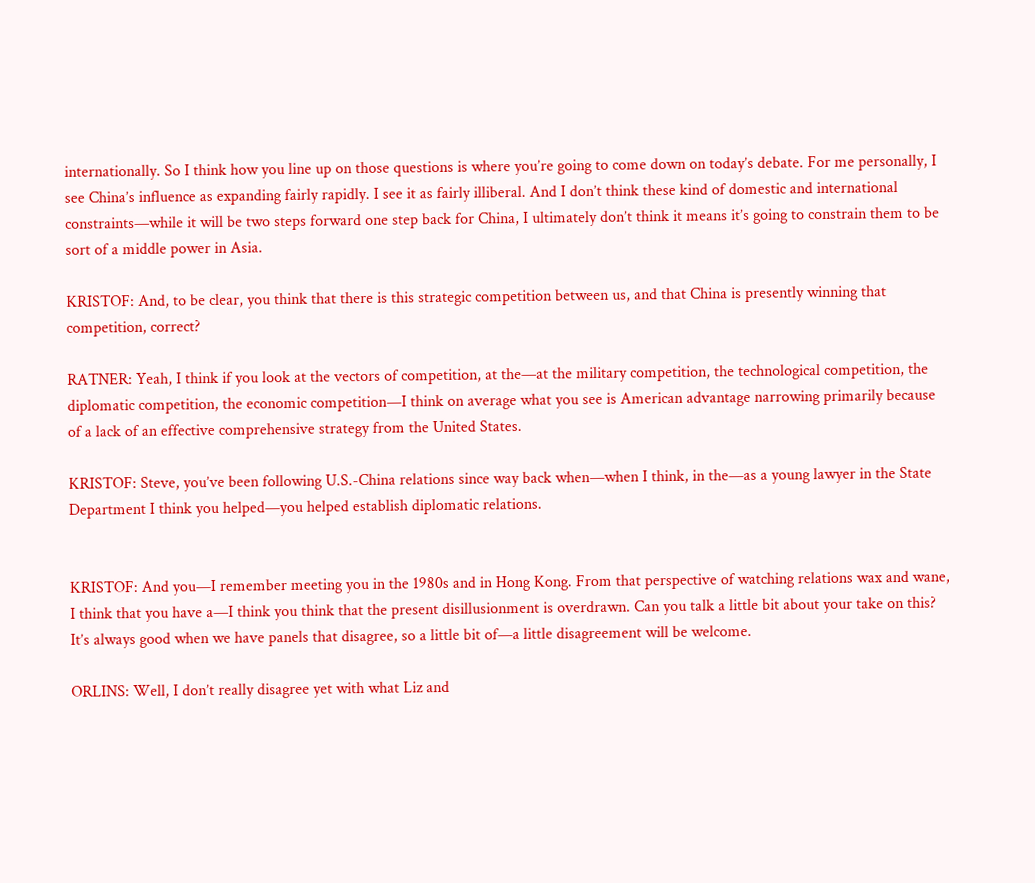internationally. So I think how you line up on those questions is where you’re going to come down on today’s debate. For me personally, I see China’s influence as expanding fairly rapidly. I see it as fairly illiberal. And I don’t think these kind of domestic and international constraints—while it will be two steps forward one step back for China, I ultimately don’t think it means it’s going to constrain them to be sort of a middle power in Asia.

KRISTOF: And, to be clear, you think that there is this strategic competition between us, and that China is presently winning that competition, correct?

RATNER: Yeah, I think if you look at the vectors of competition, at the—at the military competition, the technological competition, the diplomatic competition, the economic competition—I think on average what you see is American advantage narrowing primarily because of a lack of an effective comprehensive strategy from the United States.

KRISTOF: Steve, you’ve been following U.S.-China relations since way back when—when I think, in the—as a young lawyer in the State Department I think you helped—you helped establish diplomatic relations.


KRISTOF: And you—I remember meeting you in the 1980s and in Hong Kong. From that perspective of watching relations wax and wane, I think that you have a—I think you think that the present disillusionment is overdrawn. Can you talk a little bit about your take on this? It’s always good when we have panels that disagree, so a little bit of—a little disagreement will be welcome.

ORLINS: Well, I don’t really disagree yet with what Liz and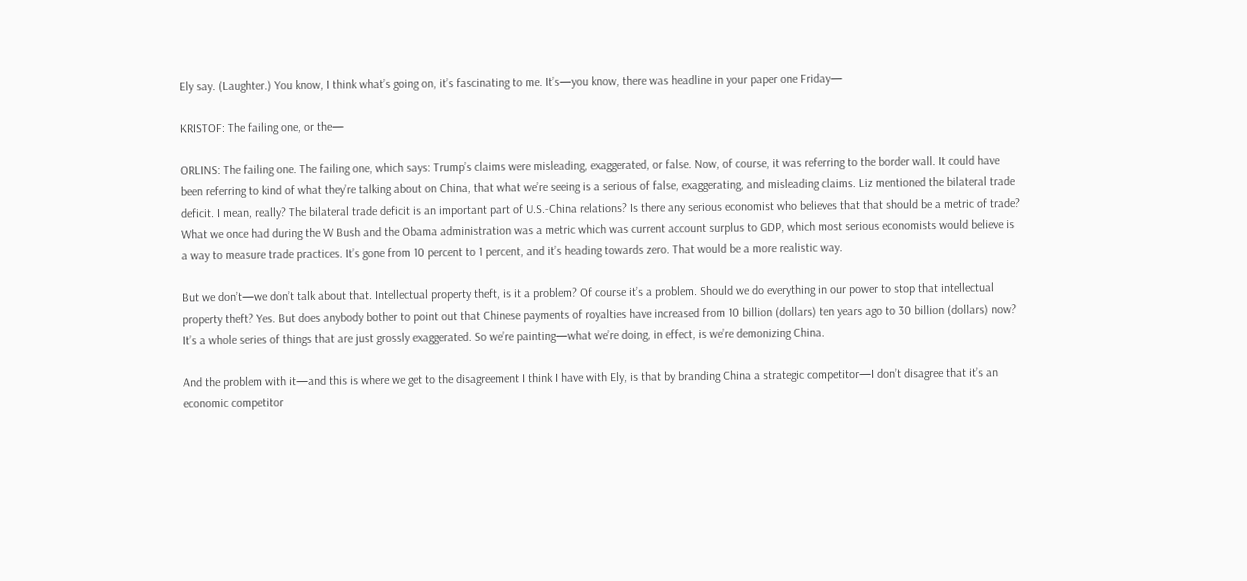Ely say. (Laughter.) You know, I think what’s going on, it’s fascinating to me. It’s—you know, there was headline in your paper one Friday—

KRISTOF: The failing one, or the—

ORLINS: The failing one. The failing one, which says: Trump’s claims were misleading, exaggerated, or false. Now, of course, it was referring to the border wall. It could have been referring to kind of what they’re talking about on China, that what we’re seeing is a serious of false, exaggerating, and misleading claims. Liz mentioned the bilateral trade deficit. I mean, really? The bilateral trade deficit is an important part of U.S.-China relations? Is there any serious economist who believes that that should be a metric of trade? What we once had during the W Bush and the Obama administration was a metric which was current account surplus to GDP, which most serious economists would believe is a way to measure trade practices. It’s gone from 10 percent to 1 percent, and it’s heading towards zero. That would be a more realistic way.

But we don’t—we don’t talk about that. Intellectual property theft, is it a problem? Of course it’s a problem. Should we do everything in our power to stop that intellectual property theft? Yes. But does anybody bother to point out that Chinese payments of royalties have increased from 10 billion (dollars) ten years ago to 30 billion (dollars) now? It’s a whole series of things that are just grossly exaggerated. So we’re painting—what we’re doing, in effect, is we’re demonizing China.

And the problem with it—and this is where we get to the disagreement I think I have with Ely, is that by branding China a strategic competitor—I don’t disagree that it’s an economic competitor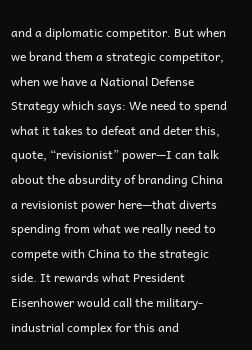and a diplomatic competitor. But when we brand them a strategic competitor, when we have a National Defense Strategy which says: We need to spend what it takes to defeat and deter this, quote, “revisionist” power—I can talk about the absurdity of branding China a revisionist power here—that diverts spending from what we really need to compete with China to the strategic side. It rewards what President Eisenhower would call the military-industrial complex for this and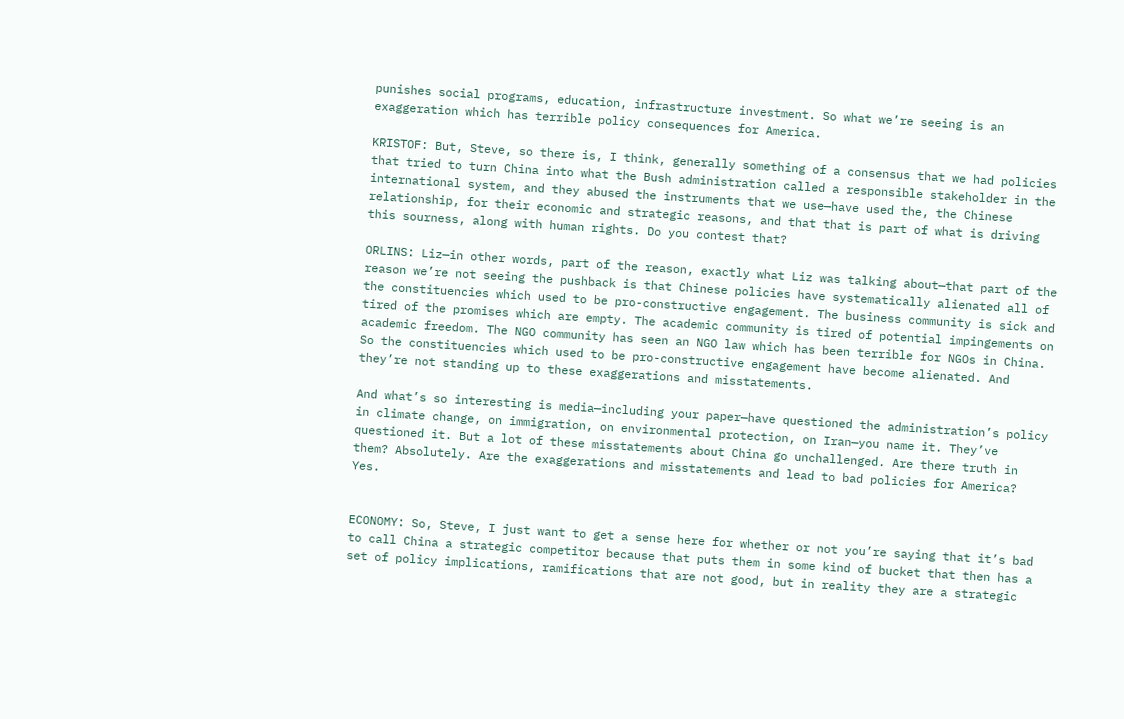punishes social programs, education, infrastructure investment. So what we’re seeing is an exaggeration which has terrible policy consequences for America.

KRISTOF: But, Steve, so there is, I think, generally something of a consensus that we had policies that tried to turn China into what the Bush administration called a responsible stakeholder in the international system, and they abused the instruments that we use—have used the, the Chinese relationship, for their economic and strategic reasons, and that that is part of what is driving this sourness, along with human rights. Do you contest that?

ORLINS: Liz—in other words, part of the reason, exactly what Liz was talking about—that part of the reason we’re not seeing the pushback is that Chinese policies have systematically alienated all of the constituencies which used to be pro-constructive engagement. The business community is sick and tired of the promises which are empty. The academic community is tired of potential impingements on academic freedom. The NGO community has seen an NGO law which has been terrible for NGOs in China. So the constituencies which used to be pro-constructive engagement have become alienated. And they’re not standing up to these exaggerations and misstatements.

And what’s so interesting is media—including your paper—have questioned the administration’s policy in climate change, on immigration, on environmental protection, on Iran—you name it. They’ve questioned it. But a lot of these misstatements about China go unchallenged. Are there truth in them? Absolutely. Are the exaggerations and misstatements and lead to bad policies for America? Yes.


ECONOMY: So, Steve, I just want to get a sense here for whether or not you’re saying that it’s bad to call China a strategic competitor because that puts them in some kind of bucket that then has a set of policy implications, ramifications that are not good, but in reality they are a strategic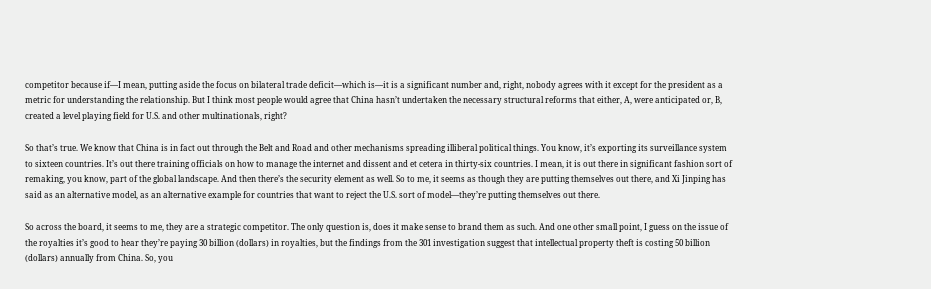competitor because if—I mean, putting aside the focus on bilateral trade deficit—which is—it is a significant number and, right, nobody agrees with it except for the president as a metric for understanding the relationship. But I think most people would agree that China hasn’t undertaken the necessary structural reforms that either, A, were anticipated or, B, created a level playing field for U.S. and other multinationals, right?

So that’s true. We know that China is in fact out through the Belt and Road and other mechanisms spreading illiberal political things. You know, it’s exporting its surveillance system to sixteen countries. It’s out there training officials on how to manage the internet and dissent and et cetera in thirty-six countries. I mean, it is out there in significant fashion sort of remaking, you know, part of the global landscape. And then there’s the security element as well. So to me, it seems as though they are putting themselves out there, and Xi Jinping has said as an alternative model, as an alternative example for countries that want to reject the U.S. sort of model—they’re putting themselves out there.

So across the board, it seems to me, they are a strategic competitor. The only question is, does it make sense to brand them as such. And one other small point, I guess on the issue of the royalties it’s good to hear they’re paying 30 billion (dollars) in royalties, but the findings from the 301 investigation suggest that intellectual property theft is costing 50 billion (dollars) annually from China. So, you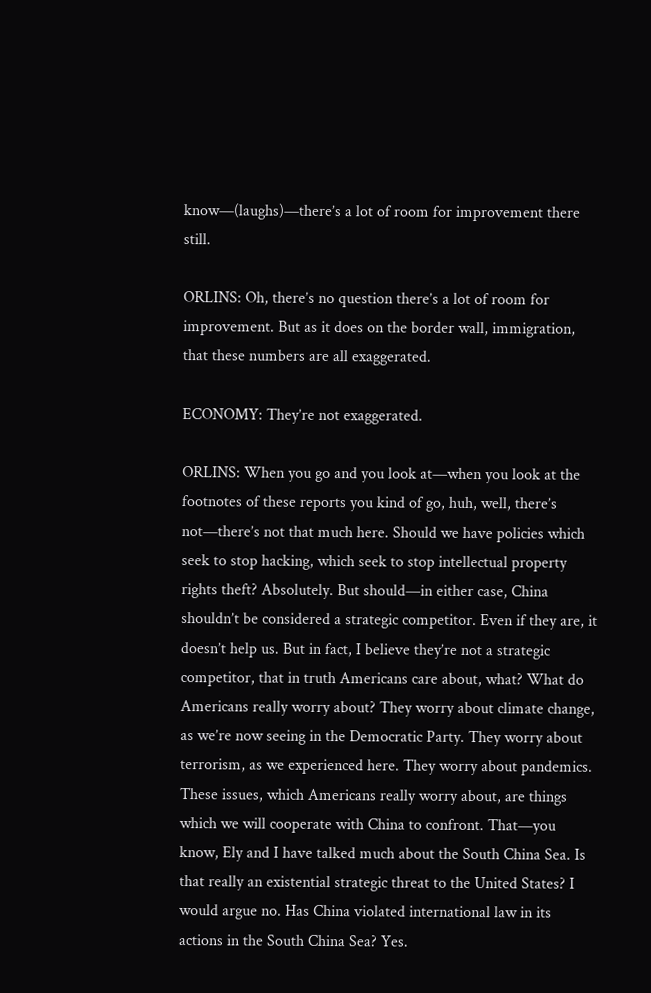know—(laughs)—there’s a lot of room for improvement there still.

ORLINS: Oh, there’s no question there’s a lot of room for improvement. But as it does on the border wall, immigration, that these numbers are all exaggerated.

ECONOMY: They’re not exaggerated.

ORLINS: When you go and you look at—when you look at the footnotes of these reports you kind of go, huh, well, there’s not—there’s not that much here. Should we have policies which seek to stop hacking, which seek to stop intellectual property rights theft? Absolutely. But should—in either case, China shouldn’t be considered a strategic competitor. Even if they are, it doesn’t help us. But in fact, I believe they’re not a strategic competitor, that in truth Americans care about, what? What do Americans really worry about? They worry about climate change, as we’re now seeing in the Democratic Party. They worry about terrorism, as we experienced here. They worry about pandemics. These issues, which Americans really worry about, are things which we will cooperate with China to confront. That—you know, Ely and I have talked much about the South China Sea. Is that really an existential strategic threat to the United States? I would argue no. Has China violated international law in its actions in the South China Sea? Yes.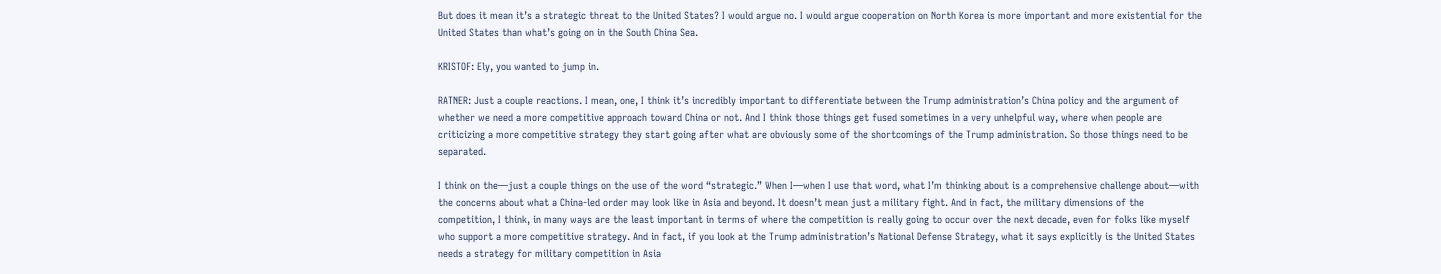But does it mean it’s a strategic threat to the United States? I would argue no. I would argue cooperation on North Korea is more important and more existential for the United States than what’s going on in the South China Sea.

KRISTOF: Ely, you wanted to jump in.

RATNER: Just a couple reactions. I mean, one, I think it’s incredibly important to differentiate between the Trump administration’s China policy and the argument of whether we need a more competitive approach toward China or not. And I think those things get fused sometimes in a very unhelpful way, where when people are criticizing a more competitive strategy they start going after what are obviously some of the shortcomings of the Trump administration. So those things need to be separated.

I think on the—just a couple things on the use of the word “strategic.” When I—when I use that word, what I’m thinking about is a comprehensive challenge about—with the concerns about what a China-led order may look like in Asia and beyond. It doesn’t mean just a military fight. And in fact, the military dimensions of the competition, I think, in many ways are the least important in terms of where the competition is really going to occur over the next decade, even for folks like myself who support a more competitive strategy. And in fact, if you look at the Trump administration’s National Defense Strategy, what it says explicitly is the United States needs a strategy for military competition in Asia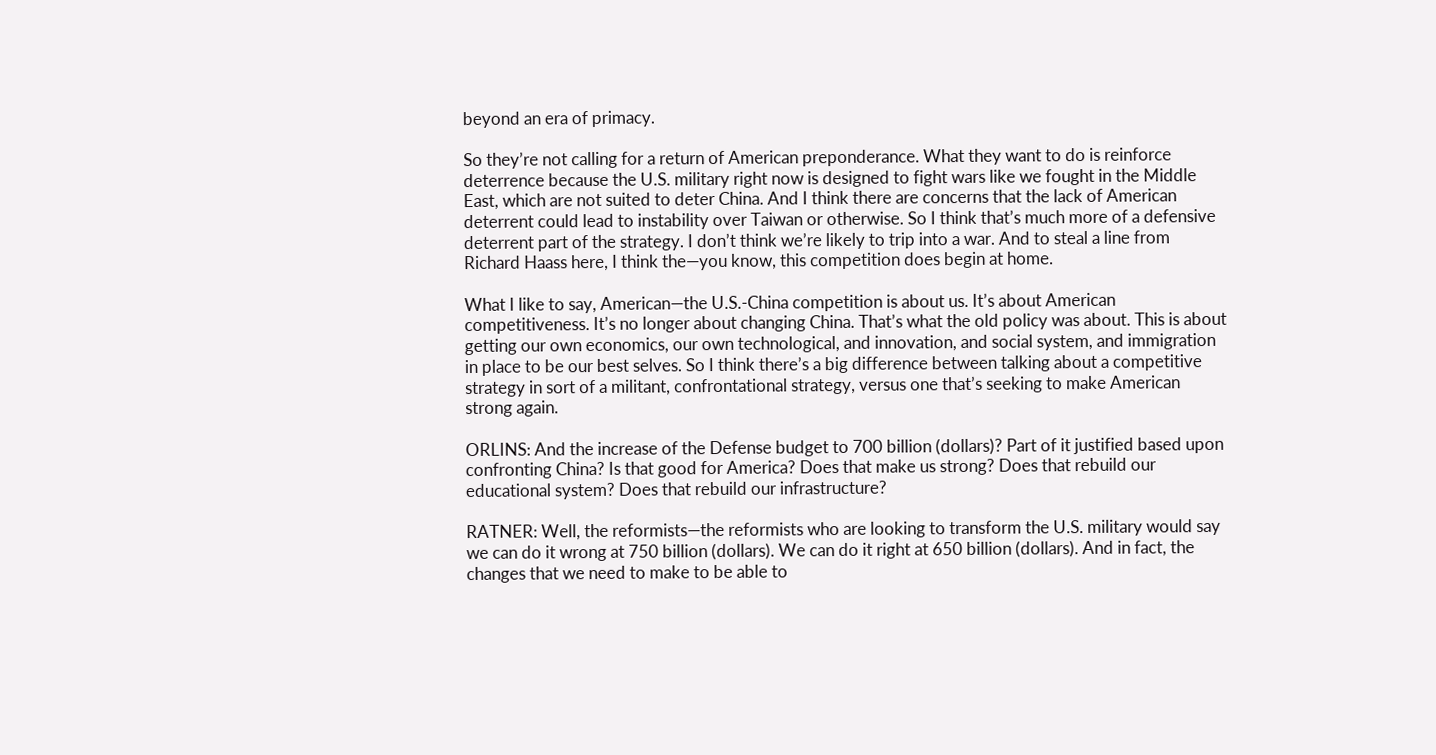beyond an era of primacy.

So they’re not calling for a return of American preponderance. What they want to do is reinforce deterrence because the U.S. military right now is designed to fight wars like we fought in the Middle East, which are not suited to deter China. And I think there are concerns that the lack of American deterrent could lead to instability over Taiwan or otherwise. So I think that’s much more of a defensive deterrent part of the strategy. I don’t think we’re likely to trip into a war. And to steal a line from Richard Haass here, I think the—you know, this competition does begin at home.

What I like to say, American—the U.S.-China competition is about us. It’s about American competitiveness. It’s no longer about changing China. That’s what the old policy was about. This is about getting our own economics, our own technological, and innovation, and social system, and immigration in place to be our best selves. So I think there’s a big difference between talking about a competitive strategy in sort of a militant, confrontational strategy, versus one that’s seeking to make American strong again.

ORLINS: And the increase of the Defense budget to 700 billion (dollars)? Part of it justified based upon confronting China? Is that good for America? Does that make us strong? Does that rebuild our educational system? Does that rebuild our infrastructure?

RATNER: Well, the reformists—the reformists who are looking to transform the U.S. military would say we can do it wrong at 750 billion (dollars). We can do it right at 650 billion (dollars). And in fact, the changes that we need to make to be able to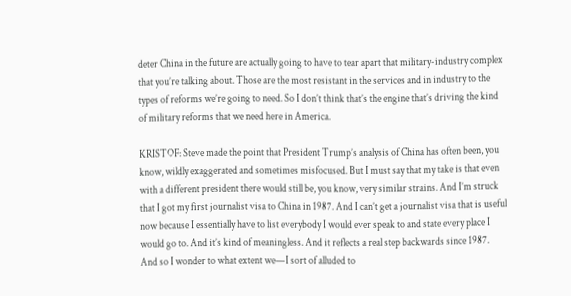deter China in the future are actually going to have to tear apart that military-industry complex that you’re talking about. Those are the most resistant in the services and in industry to the types of reforms we’re going to need. So I don’t think that’s the engine that’s driving the kind of military reforms that we need here in America.

KRISTOF: Steve made the point that President Trump’s analysis of China has often been, you know, wildly exaggerated and sometimes misfocused. But I must say that my take is that even with a different president there would still be, you know, very similar strains. And I’m struck that I got my first journalist visa to China in 1987. And I can’t get a journalist visa that is useful now because I essentially have to list everybody I would ever speak to and state every place I would go to. And it’s kind of meaningless. And it reflects a real step backwards since 1987. And so I wonder to what extent we—I sort of alluded to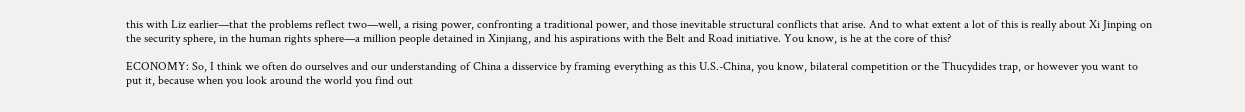this with Liz earlier—that the problems reflect two—well, a rising power, confronting a traditional power, and those inevitable structural conflicts that arise. And to what extent a lot of this is really about Xi Jinping on the security sphere, in the human rights sphere—a million people detained in Xinjiang, and his aspirations with the Belt and Road initiative. You know, is he at the core of this?

ECONOMY: So, I think we often do ourselves and our understanding of China a disservice by framing everything as this U.S.-China, you know, bilateral competition or the Thucydides trap, or however you want to put it, because when you look around the world you find out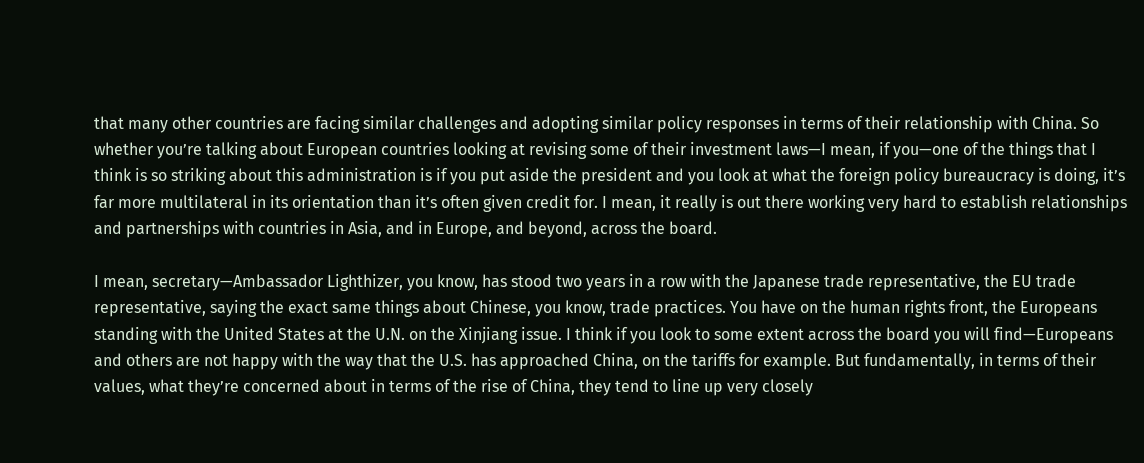that many other countries are facing similar challenges and adopting similar policy responses in terms of their relationship with China. So whether you’re talking about European countries looking at revising some of their investment laws—I mean, if you—one of the things that I think is so striking about this administration is if you put aside the president and you look at what the foreign policy bureaucracy is doing, it’s far more multilateral in its orientation than it’s often given credit for. I mean, it really is out there working very hard to establish relationships and partnerships with countries in Asia, and in Europe, and beyond, across the board.

I mean, secretary—Ambassador Lighthizer, you know, has stood two years in a row with the Japanese trade representative, the EU trade representative, saying the exact same things about Chinese, you know, trade practices. You have on the human rights front, the Europeans standing with the United States at the U.N. on the Xinjiang issue. I think if you look to some extent across the board you will find—Europeans and others are not happy with the way that the U.S. has approached China, on the tariffs for example. But fundamentally, in terms of their values, what they’re concerned about in terms of the rise of China, they tend to line up very closely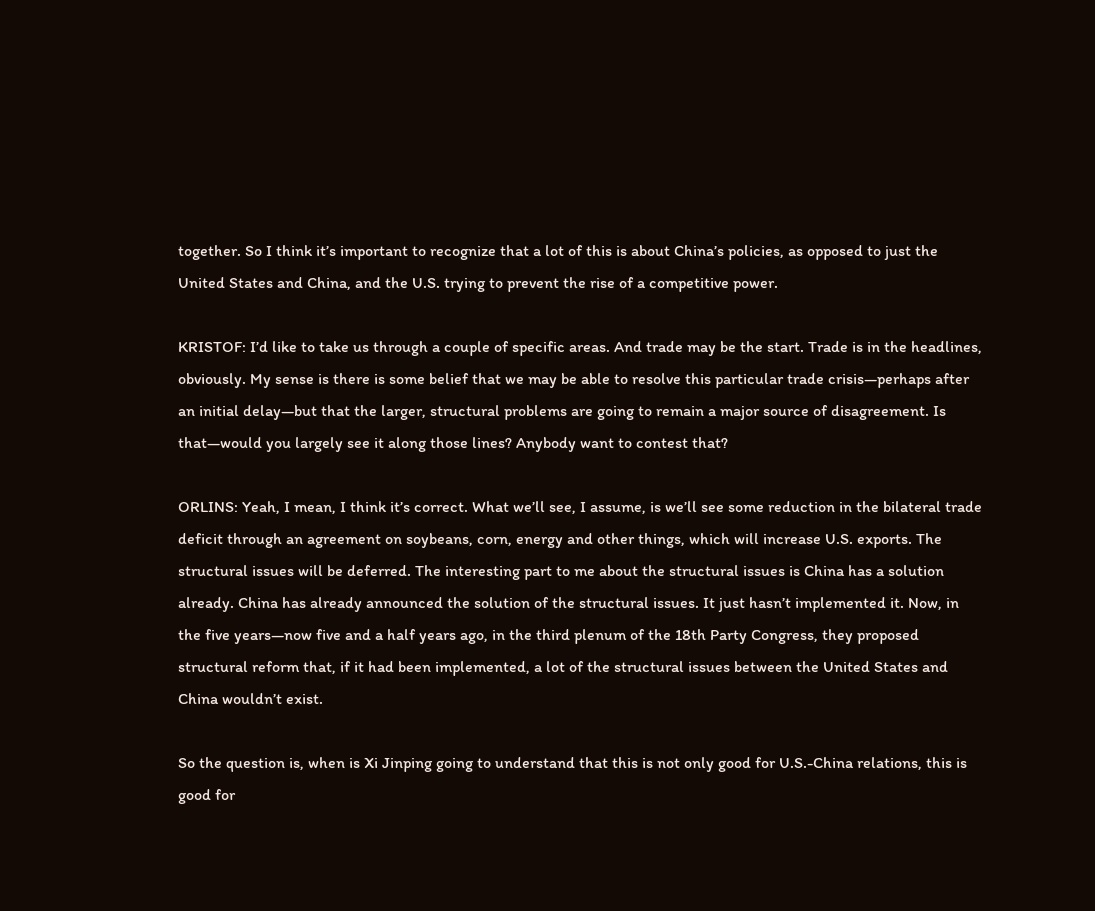together. So I think it’s important to recognize that a lot of this is about China’s policies, as opposed to just the United States and China, and the U.S. trying to prevent the rise of a competitive power.

KRISTOF: I’d like to take us through a couple of specific areas. And trade may be the start. Trade is in the headlines, obviously. My sense is there is some belief that we may be able to resolve this particular trade crisis—perhaps after an initial delay—but that the larger, structural problems are going to remain a major source of disagreement. Is that—would you largely see it along those lines? Anybody want to contest that?

ORLINS: Yeah, I mean, I think it’s correct. What we’ll see, I assume, is we’ll see some reduction in the bilateral trade deficit through an agreement on soybeans, corn, energy and other things, which will increase U.S. exports. The structural issues will be deferred. The interesting part to me about the structural issues is China has a solution already. China has already announced the solution of the structural issues. It just hasn’t implemented it. Now, in the five years—now five and a half years ago, in the third plenum of the 18th Party Congress, they proposed structural reform that, if it had been implemented, a lot of the structural issues between the United States and China wouldn’t exist.

So the question is, when is Xi Jinping going to understand that this is not only good for U.S.-China relations, this is good for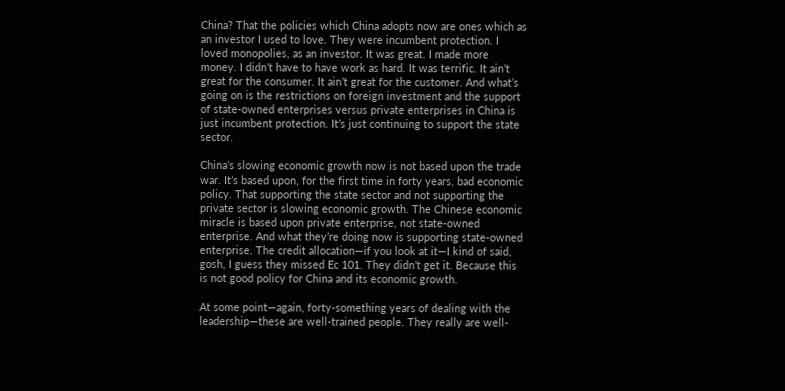China? That the policies which China adopts now are ones which as an investor I used to love. They were incumbent protection. I loved monopolies, as an investor. It was great. I made more money. I didn’t have to have work as hard. It was terrific. It ain’t great for the consumer. It ain’t great for the customer. And what’s going on is the restrictions on foreign investment and the support of state-owned enterprises versus private enterprises in China is just incumbent protection. It’s just continuing to support the state sector.

China’s slowing economic growth now is not based upon the trade war. It’s based upon, for the first time in forty years, bad economic policy. That supporting the state sector and not supporting the private sector is slowing economic growth. The Chinese economic miracle is based upon private enterprise, not state-owned enterprise. And what they’re doing now is supporting state-owned enterprise. The credit allocation—if you look at it—I kind of said, gosh, I guess they missed Ec 101. They didn’t get it. Because this is not good policy for China and its economic growth.

At some point—again, forty-something years of dealing with the leadership—these are well-trained people. They really are well-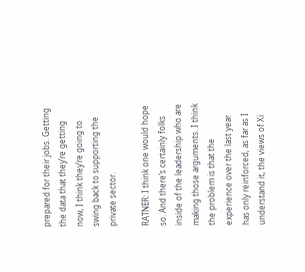prepared for their jobs. Getting the data that they’re getting now, I think they’re going to swing back to supporting the private sector.

RATNER: I think one would hope so. And there’s certainly folks inside of the leadership who are making those arguments. I think the problem is that the experience over the last year has only reinforced, as far as I understand it, the views of Xi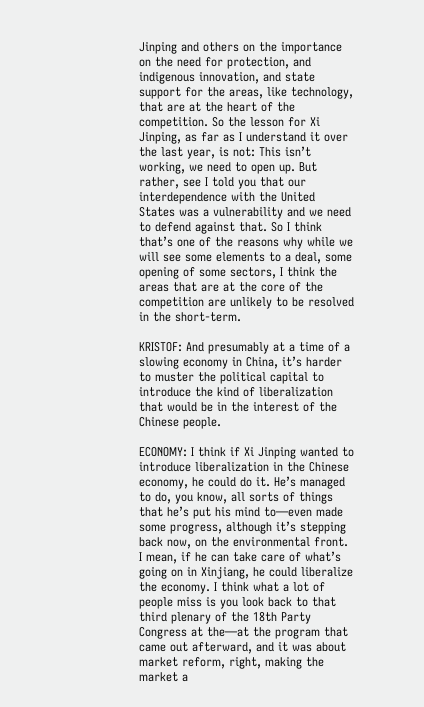Jinping and others on the importance on the need for protection, and indigenous innovation, and state support for the areas, like technology, that are at the heart of the competition. So the lesson for Xi Jinping, as far as I understand it over the last year, is not: This isn’t working, we need to open up. But rather, see I told you that our interdependence with the United States was a vulnerability and we need to defend against that. So I think that’s one of the reasons why while we will see some elements to a deal, some opening of some sectors, I think the areas that are at the core of the competition are unlikely to be resolved in the short-term.

KRISTOF: And presumably at a time of a slowing economy in China, it’s harder to muster the political capital to introduce the kind of liberalization that would be in the interest of the Chinese people.

ECONOMY: I think if Xi Jinping wanted to introduce liberalization in the Chinese economy, he could do it. He’s managed to do, you know, all sorts of things that he’s put his mind to—even made some progress, although it’s stepping back now, on the environmental front. I mean, if he can take care of what’s going on in Xinjiang, he could liberalize the economy. I think what a lot of people miss is you look back to that third plenary of the 18th Party Congress at the—at the program that came out afterward, and it was about market reform, right, making the market a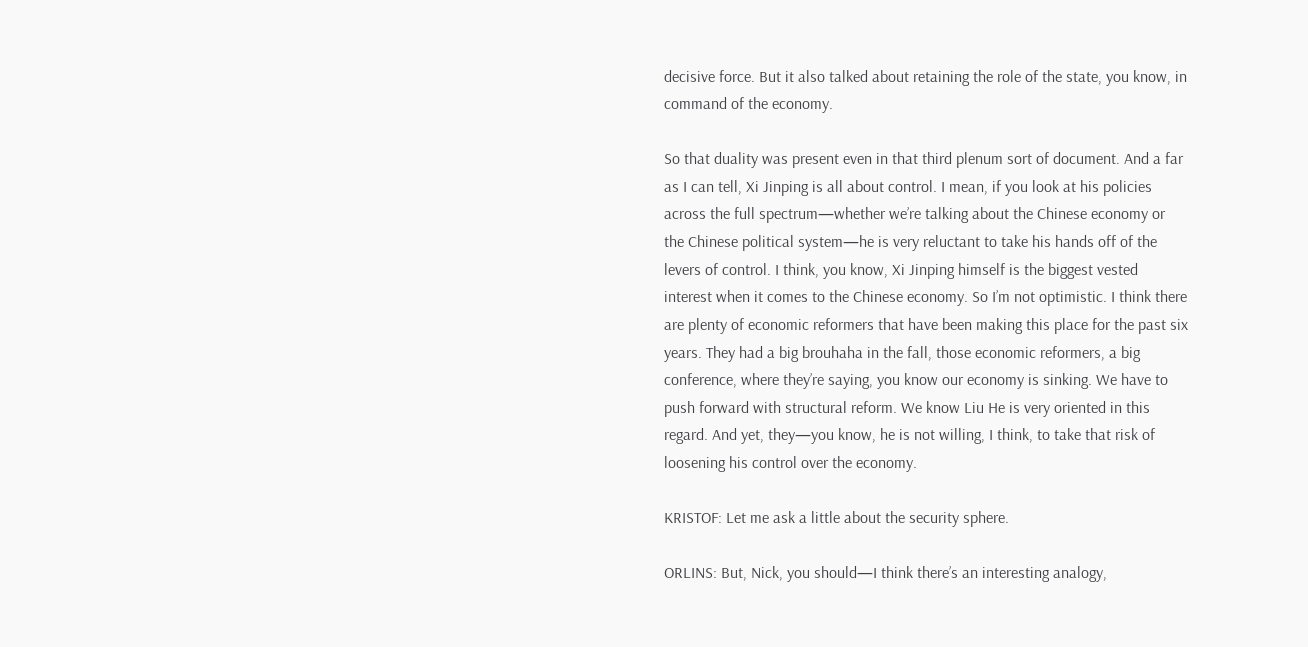decisive force. But it also talked about retaining the role of the state, you know, in command of the economy.

So that duality was present even in that third plenum sort of document. And a far as I can tell, Xi Jinping is all about control. I mean, if you look at his policies across the full spectrum—whether we’re talking about the Chinese economy or the Chinese political system—he is very reluctant to take his hands off of the levers of control. I think, you know, Xi Jinping himself is the biggest vested interest when it comes to the Chinese economy. So I’m not optimistic. I think there are plenty of economic reformers that have been making this place for the past six years. They had a big brouhaha in the fall, those economic reformers, a big conference, where they’re saying, you know our economy is sinking. We have to push forward with structural reform. We know Liu He is very oriented in this regard. And yet, they—you know, he is not willing, I think, to take that risk of loosening his control over the economy.

KRISTOF: Let me ask a little about the security sphere.

ORLINS: But, Nick, you should—I think there’s an interesting analogy,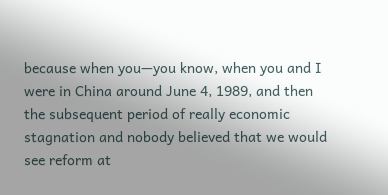because when you—you know, when you and I were in China around June 4, 1989, and then the subsequent period of really economic stagnation and nobody believed that we would see reform at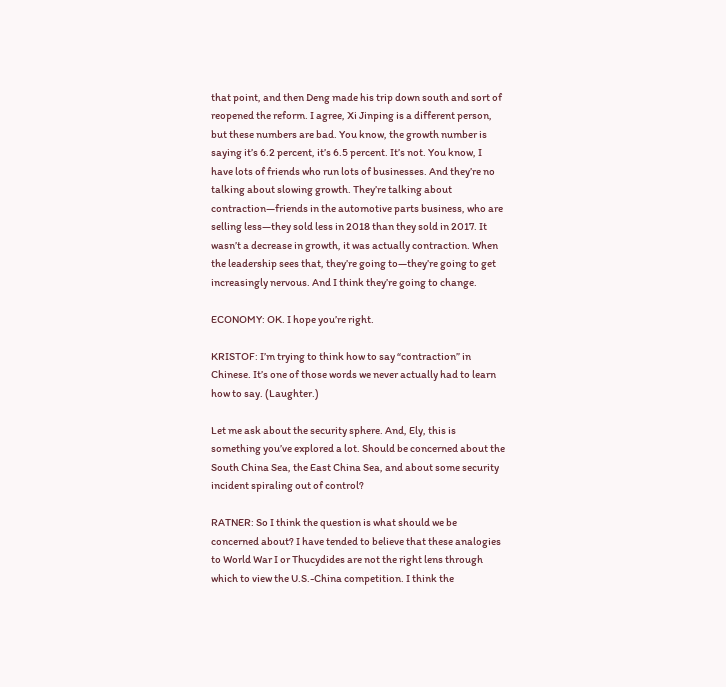that point, and then Deng made his trip down south and sort of reopened the reform. I agree, Xi Jinping is a different person, but these numbers are bad. You know, the growth number is saying it’s 6.2 percent, it’s 6.5 percent. It’s not. You know, I have lots of friends who run lots of businesses. And they’re no talking about slowing growth. They’re talking about contraction—friends in the automotive parts business, who are selling less—they sold less in 2018 than they sold in 2017. It wasn’t a decrease in growth, it was actually contraction. When the leadership sees that, they’re going to—they’re going to get increasingly nervous. And I think they’re going to change.

ECONOMY: OK. I hope you’re right.

KRISTOF: I’m trying to think how to say “contraction” in Chinese. It’s one of those words we never actually had to learn how to say. (Laughter.)

Let me ask about the security sphere. And, Ely, this is something you’ve explored a lot. Should be concerned about the South China Sea, the East China Sea, and about some security incident spiraling out of control?

RATNER: So I think the question is what should we be concerned about? I have tended to believe that these analogies to World War I or Thucydides are not the right lens through which to view the U.S.-China competition. I think the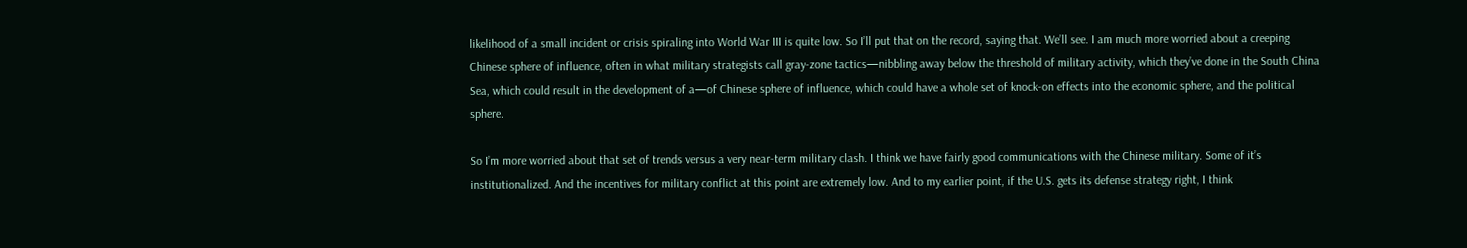likelihood of a small incident or crisis spiraling into World War III is quite low. So I’ll put that on the record, saying that. We’ll see. I am much more worried about a creeping Chinese sphere of influence, often in what military strategists call gray-zone tactics—nibbling away below the threshold of military activity, which they’ve done in the South China Sea, which could result in the development of a—of Chinese sphere of influence, which could have a whole set of knock-on effects into the economic sphere, and the political sphere.

So I’m more worried about that set of trends versus a very near-term military clash. I think we have fairly good communications with the Chinese military. Some of it’s institutionalized. And the incentives for military conflict at this point are extremely low. And to my earlier point, if the U.S. gets its defense strategy right, I think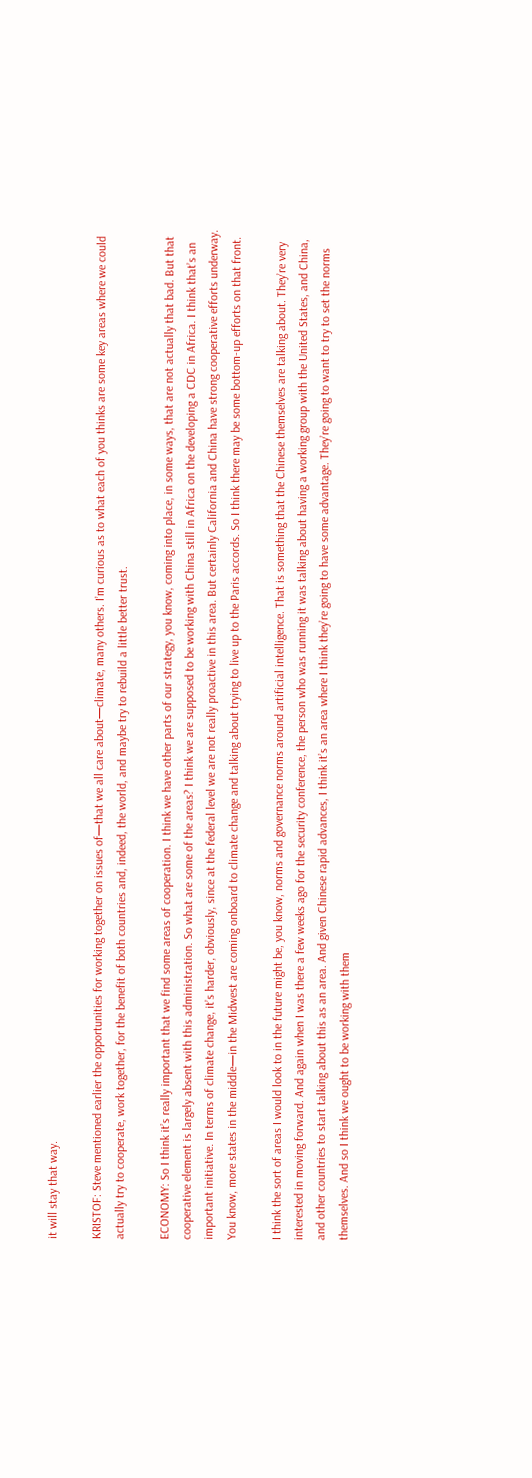it will stay that way.

KRISTOF: Steve mentioned earlier the opportunities for working together on issues of—that we all care about—climate, many others. I’m curious as to what each of you thinks are some key areas where we could actually try to cooperate, work together, for the benefit of both countries and, indeed, the world, and maybe try to rebuild a little better trust.

ECONOMY: So I think it’s really important that we find some areas of cooperation. I think we have other parts of our strategy, you know, coming into place, in some ways, that are not actually that bad. But that cooperative element is largely absent with this administration. So what are some of the areas? I think we are supposed to be working with China still in Africa on the developing a CDC in Africa. I think that’s an important initiative. In terms of climate change, it’s harder, obviously, since at the federal level we are not really proactive in this area. But certainly California and China have strong cooperative efforts underway. You know, more states in the middle—in the Midwest are coming onboard to climate change and talking about trying to live up to the Paris accords. So I think there may be some bottom-up efforts on that front.

I think the sort of areas I would look to in the future might be, you know, norms and governance norms around artificial intelligence. That is something that the Chinese themselves are talking about. They’re very interested in moving forward. And again when I was there a few weeks ago for the security conference, the person who was running it was talking about having a working group with the United States, and China, and other countries to start talking about this as an area. And given Chinese rapid advances, I think it’s an area where I think they’re going to have some advantage. They’re going to want to try to set the norms themselves. And so I think we ought to be working with them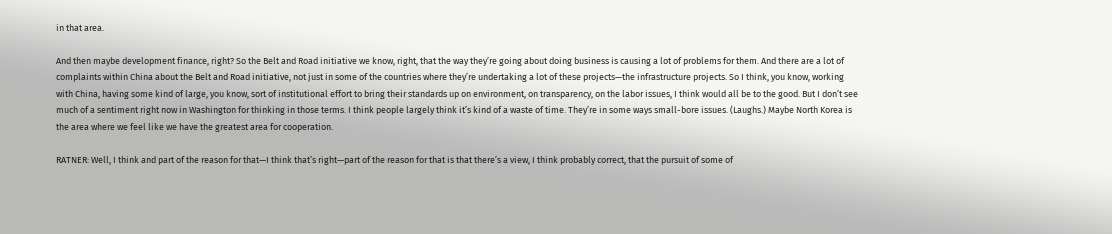in that area.

And then maybe development finance, right? So the Belt and Road initiative we know, right, that the way they’re going about doing business is causing a lot of problems for them. And there are a lot of complaints within China about the Belt and Road initiative, not just in some of the countries where they’re undertaking a lot of these projects—the infrastructure projects. So I think, you know, working with China, having some kind of large, you know, sort of institutional effort to bring their standards up on environment, on transparency, on the labor issues, I think would all be to the good. But I don’t see much of a sentiment right now in Washington for thinking in those terms. I think people largely think it’s kind of a waste of time. They’re in some ways small-bore issues. (Laughs.) Maybe North Korea is the area where we feel like we have the greatest area for cooperation.

RATNER: Well, I think and part of the reason for that—I think that’s right—part of the reason for that is that there’s a view, I think probably correct, that the pursuit of some of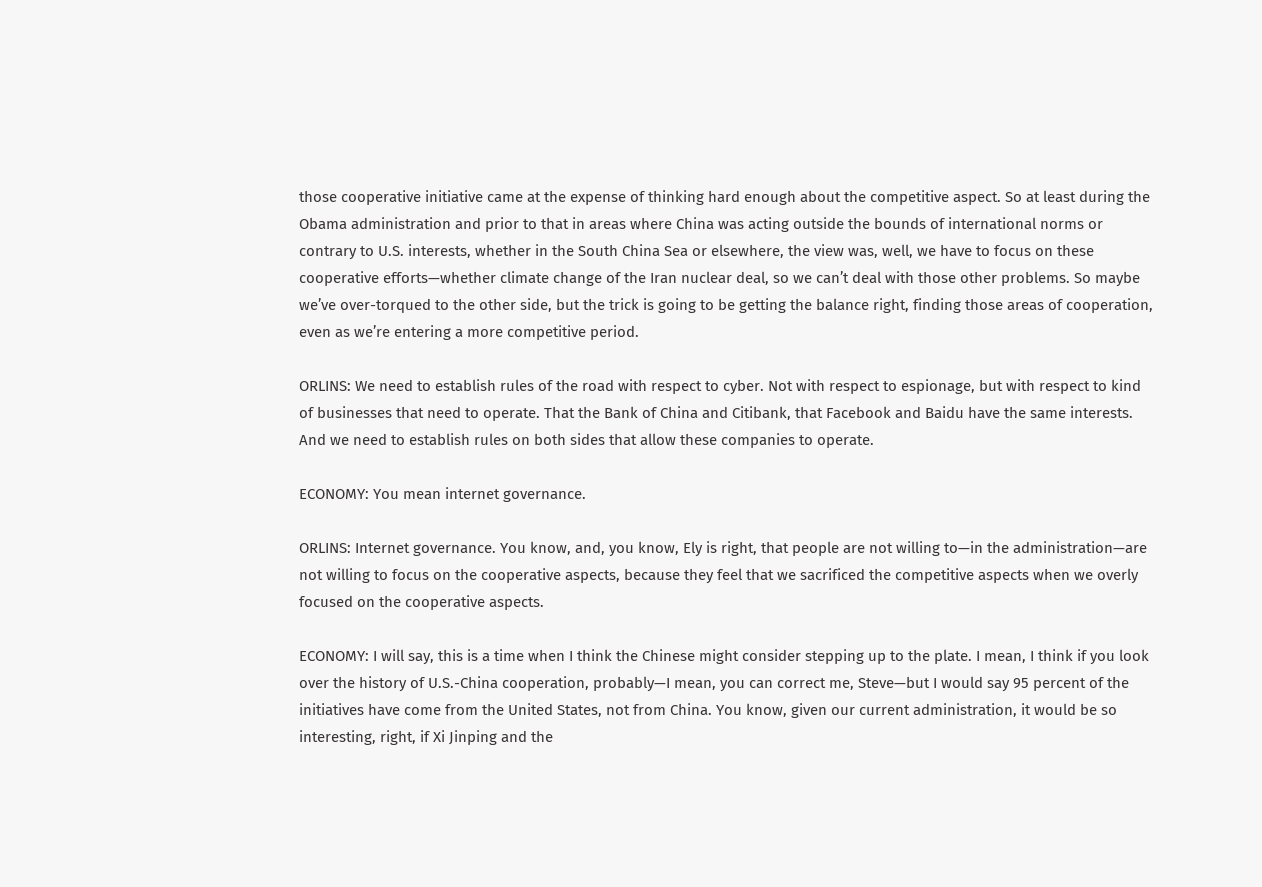those cooperative initiative came at the expense of thinking hard enough about the competitive aspect. So at least during the Obama administration and prior to that in areas where China was acting outside the bounds of international norms or contrary to U.S. interests, whether in the South China Sea or elsewhere, the view was, well, we have to focus on these cooperative efforts—whether climate change of the Iran nuclear deal, so we can’t deal with those other problems. So maybe we’ve over-torqued to the other side, but the trick is going to be getting the balance right, finding those areas of cooperation, even as we’re entering a more competitive period.

ORLINS: We need to establish rules of the road with respect to cyber. Not with respect to espionage, but with respect to kind of businesses that need to operate. That the Bank of China and Citibank, that Facebook and Baidu have the same interests. And we need to establish rules on both sides that allow these companies to operate.

ECONOMY: You mean internet governance.

ORLINS: Internet governance. You know, and, you know, Ely is right, that people are not willing to—in the administration—are not willing to focus on the cooperative aspects, because they feel that we sacrificed the competitive aspects when we overly focused on the cooperative aspects.

ECONOMY: I will say, this is a time when I think the Chinese might consider stepping up to the plate. I mean, I think if you look over the history of U.S.-China cooperation, probably—I mean, you can correct me, Steve—but I would say 95 percent of the initiatives have come from the United States, not from China. You know, given our current administration, it would be so interesting, right, if Xi Jinping and the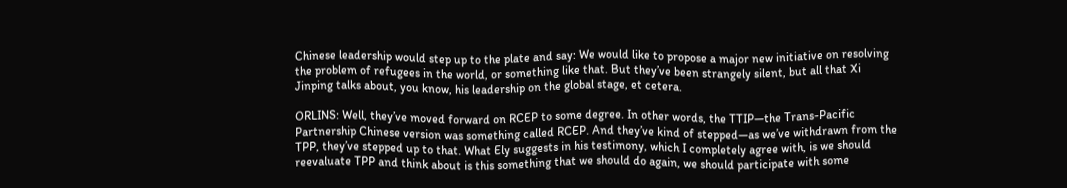Chinese leadership would step up to the plate and say: We would like to propose a major new initiative on resolving the problem of refugees in the world, or something like that. But they’ve been strangely silent, but all that Xi Jinping talks about, you know, his leadership on the global stage, et cetera.

ORLINS: Well, they’ve moved forward on RCEP to some degree. In other words, the TTIP—the Trans-Pacific Partnership Chinese version was something called RCEP. And they’ve kind of stepped—as we’ve withdrawn from the TPP, they’ve stepped up to that. What Ely suggests in his testimony, which I completely agree with, is we should reevaluate TPP and think about is this something that we should do again, we should participate with some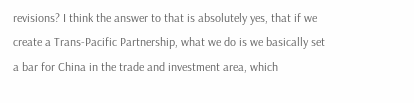revisions? I think the answer to that is absolutely yes, that if we create a Trans-Pacific Partnership, what we do is we basically set a bar for China in the trade and investment area, which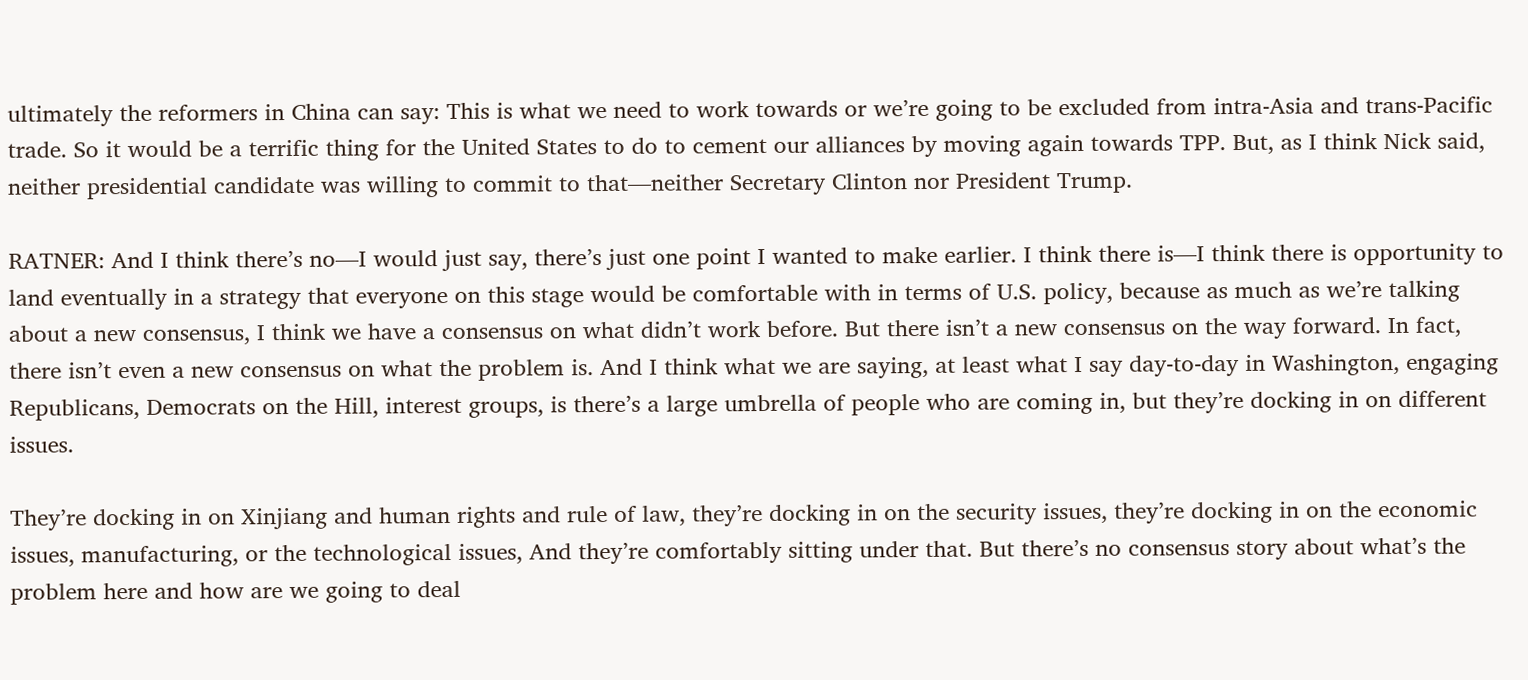ultimately the reformers in China can say: This is what we need to work towards or we’re going to be excluded from intra-Asia and trans-Pacific trade. So it would be a terrific thing for the United States to do to cement our alliances by moving again towards TPP. But, as I think Nick said, neither presidential candidate was willing to commit to that—neither Secretary Clinton nor President Trump.

RATNER: And I think there’s no—I would just say, there’s just one point I wanted to make earlier. I think there is—I think there is opportunity to land eventually in a strategy that everyone on this stage would be comfortable with in terms of U.S. policy, because as much as we’re talking about a new consensus, I think we have a consensus on what didn’t work before. But there isn’t a new consensus on the way forward. In fact, there isn’t even a new consensus on what the problem is. And I think what we are saying, at least what I say day-to-day in Washington, engaging Republicans, Democrats on the Hill, interest groups, is there’s a large umbrella of people who are coming in, but they’re docking in on different issues.

They’re docking in on Xinjiang and human rights and rule of law, they’re docking in on the security issues, they’re docking in on the economic issues, manufacturing, or the technological issues, And they’re comfortably sitting under that. But there’s no consensus story about what’s the problem here and how are we going to deal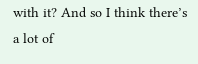with it? And so I think there’s a lot of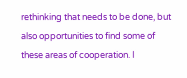rethinking that needs to be done, but also opportunities to find some of these areas of cooperation. I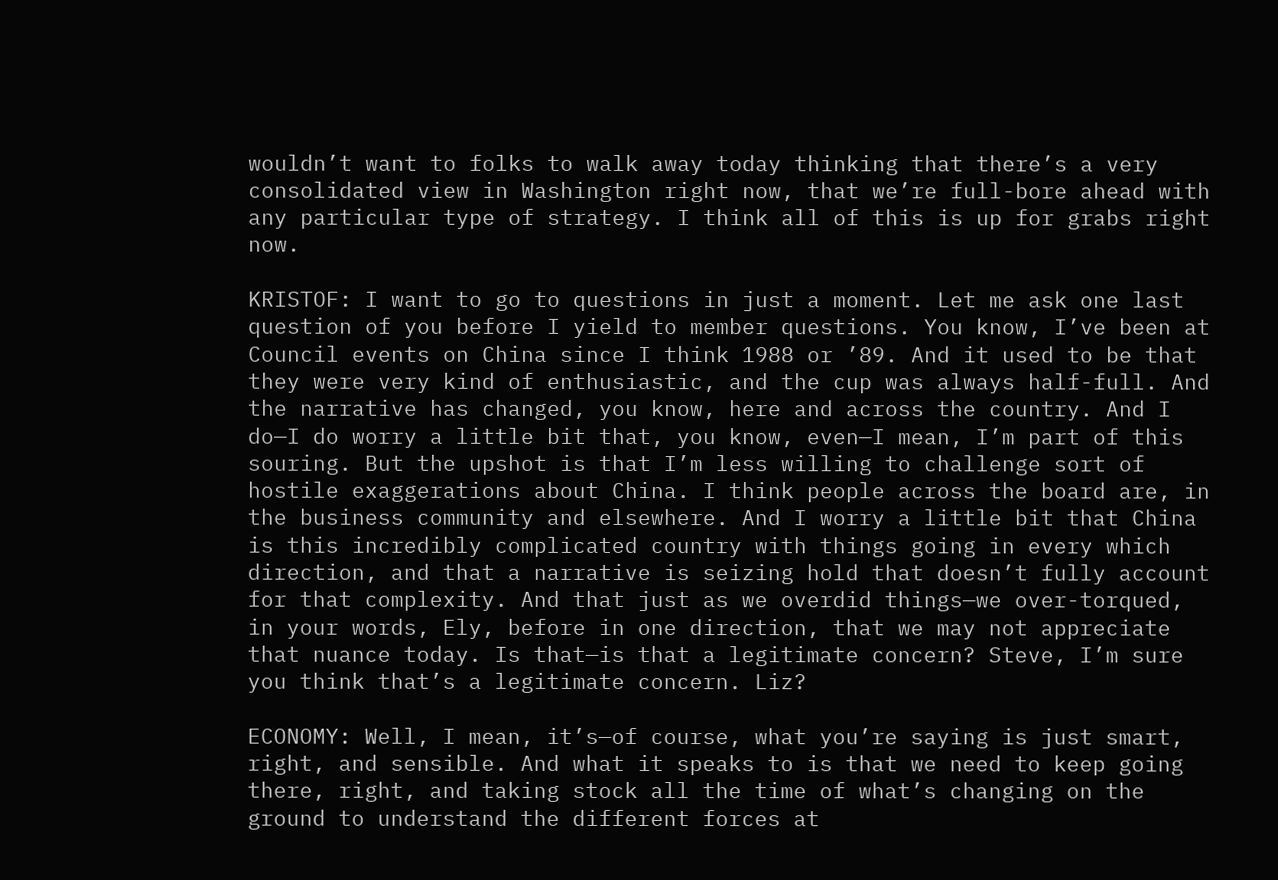wouldn’t want to folks to walk away today thinking that there’s a very consolidated view in Washington right now, that we’re full-bore ahead with any particular type of strategy. I think all of this is up for grabs right now.

KRISTOF: I want to go to questions in just a moment. Let me ask one last question of you before I yield to member questions. You know, I’ve been at Council events on China since I think 1988 or ’89. And it used to be that they were very kind of enthusiastic, and the cup was always half-full. And the narrative has changed, you know, here and across the country. And I do—I do worry a little bit that, you know, even—I mean, I’m part of this souring. But the upshot is that I’m less willing to challenge sort of hostile exaggerations about China. I think people across the board are, in the business community and elsewhere. And I worry a little bit that China is this incredibly complicated country with things going in every which direction, and that a narrative is seizing hold that doesn’t fully account for that complexity. And that just as we overdid things—we over-torqued, in your words, Ely, before in one direction, that we may not appreciate that nuance today. Is that—is that a legitimate concern? Steve, I’m sure you think that’s a legitimate concern. Liz?

ECONOMY: Well, I mean, it’s—of course, what you’re saying is just smart, right, and sensible. And what it speaks to is that we need to keep going there, right, and taking stock all the time of what’s changing on the ground to understand the different forces at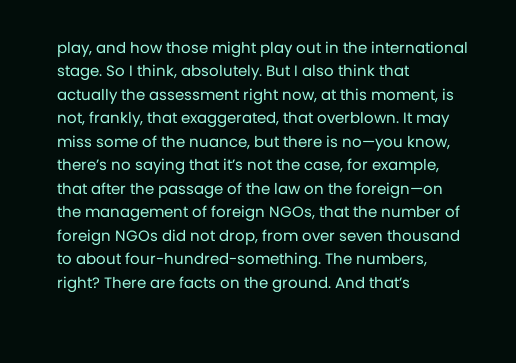play, and how those might play out in the international stage. So I think, absolutely. But I also think that actually the assessment right now, at this moment, is not, frankly, that exaggerated, that overblown. It may miss some of the nuance, but there is no—you know, there’s no saying that it’s not the case, for example, that after the passage of the law on the foreign—on the management of foreign NGOs, that the number of foreign NGOs did not drop, from over seven thousand to about four-hundred-something. The numbers, right? There are facts on the ground. And that’s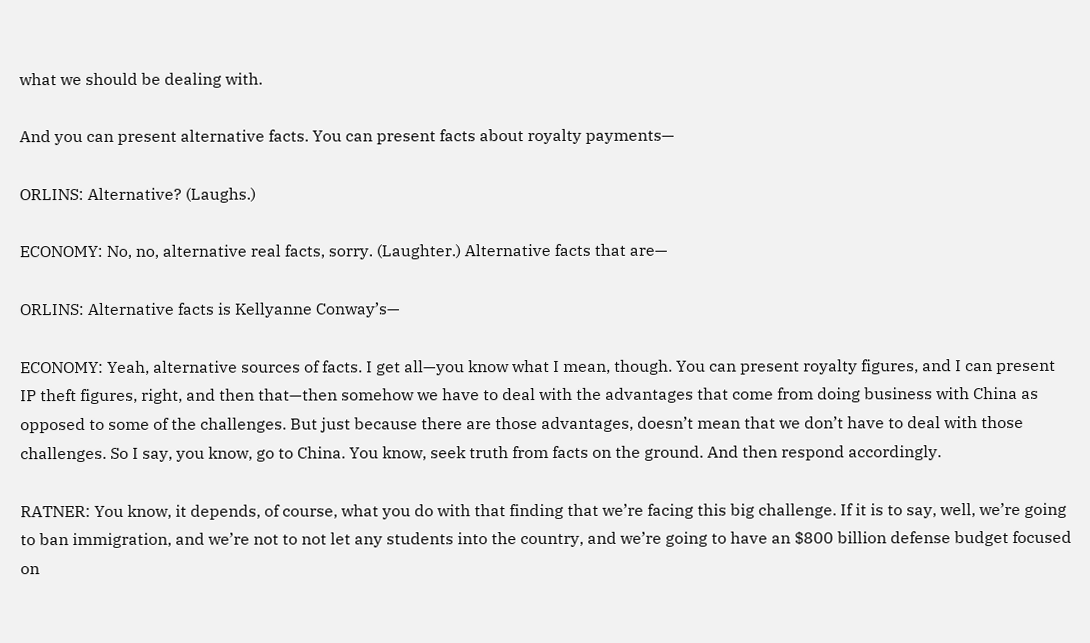what we should be dealing with.

And you can present alternative facts. You can present facts about royalty payments—

ORLINS: Alternative? (Laughs.)

ECONOMY: No, no, alternative real facts, sorry. (Laughter.) Alternative facts that are—

ORLINS: Alternative facts is Kellyanne Conway’s—

ECONOMY: Yeah, alternative sources of facts. I get all—you know what I mean, though. You can present royalty figures, and I can present IP theft figures, right, and then that—then somehow we have to deal with the advantages that come from doing business with China as opposed to some of the challenges. But just because there are those advantages, doesn’t mean that we don’t have to deal with those challenges. So I say, you know, go to China. You know, seek truth from facts on the ground. And then respond accordingly.

RATNER: You know, it depends, of course, what you do with that finding that we’re facing this big challenge. If it is to say, well, we’re going to ban immigration, and we’re not to not let any students into the country, and we’re going to have an $800 billion defense budget focused on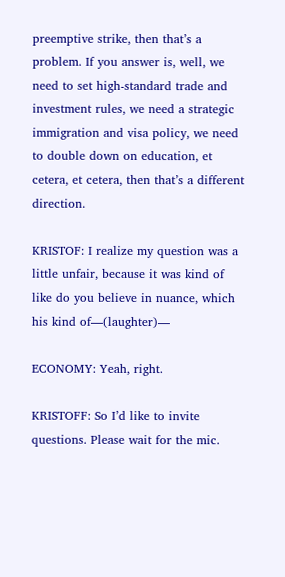preemptive strike, then that’s a problem. If you answer is, well, we need to set high-standard trade and investment rules, we need a strategic immigration and visa policy, we need to double down on education, et cetera, et cetera, then that’s a different direction.

KRISTOF: I realize my question was a little unfair, because it was kind of like do you believe in nuance, which his kind of—(laughter)—

ECONOMY: Yeah, right.

KRISTOFF: So I’d like to invite questions. Please wait for the mic.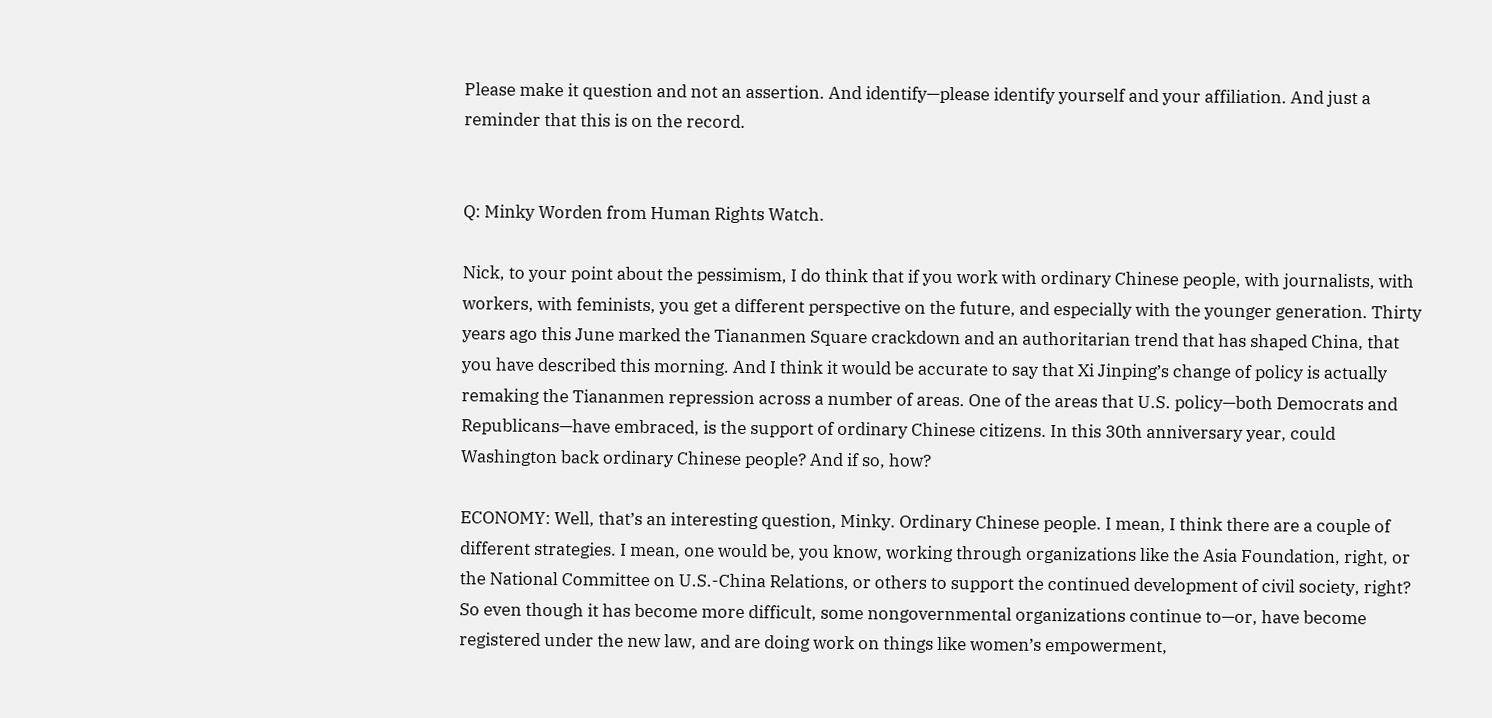Please make it question and not an assertion. And identify—please identify yourself and your affiliation. And just a reminder that this is on the record.


Q: Minky Worden from Human Rights Watch.

Nick, to your point about the pessimism, I do think that if you work with ordinary Chinese people, with journalists, with workers, with feminists, you get a different perspective on the future, and especially with the younger generation. Thirty years ago this June marked the Tiananmen Square crackdown and an authoritarian trend that has shaped China, that you have described this morning. And I think it would be accurate to say that Xi Jinping’s change of policy is actually remaking the Tiananmen repression across a number of areas. One of the areas that U.S. policy—both Democrats and Republicans—have embraced, is the support of ordinary Chinese citizens. In this 30th anniversary year, could Washington back ordinary Chinese people? And if so, how?

ECONOMY: Well, that’s an interesting question, Minky. Ordinary Chinese people. I mean, I think there are a couple of different strategies. I mean, one would be, you know, working through organizations like the Asia Foundation, right, or the National Committee on U.S.-China Relations, or others to support the continued development of civil society, right? So even though it has become more difficult, some nongovernmental organizations continue to—or, have become registered under the new law, and are doing work on things like women’s empowerment,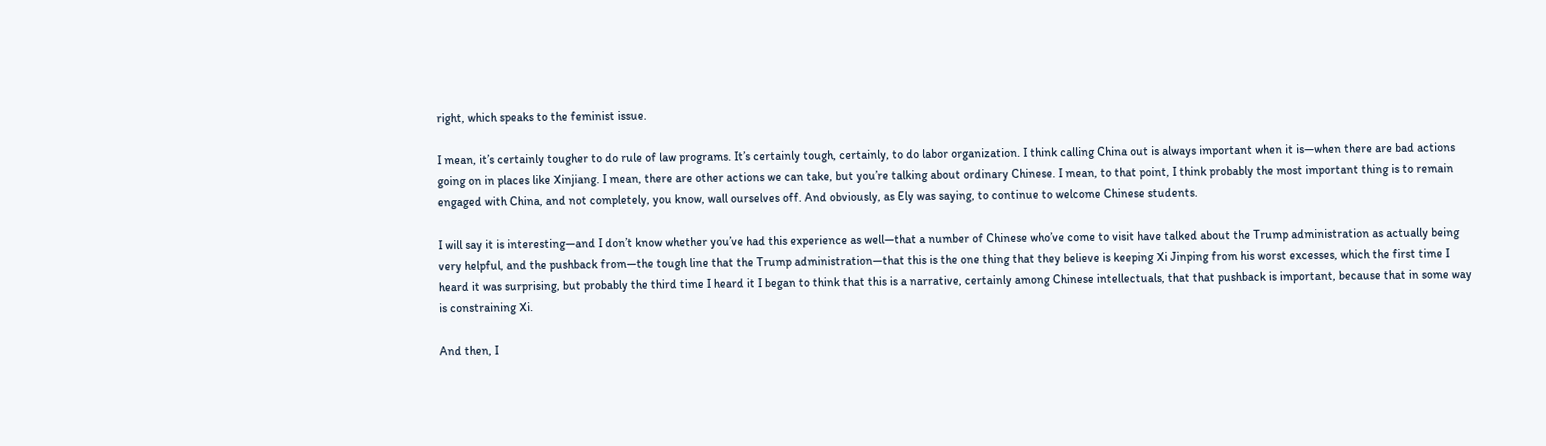right, which speaks to the feminist issue.

I mean, it’s certainly tougher to do rule of law programs. It’s certainly tough, certainly, to do labor organization. I think calling China out is always important when it is—when there are bad actions going on in places like Xinjiang. I mean, there are other actions we can take, but you’re talking about ordinary Chinese. I mean, to that point, I think probably the most important thing is to remain engaged with China, and not completely, you know, wall ourselves off. And obviously, as Ely was saying, to continue to welcome Chinese students.

I will say it is interesting—and I don’t know whether you’ve had this experience as well—that a number of Chinese who’ve come to visit have talked about the Trump administration as actually being very helpful, and the pushback from—the tough line that the Trump administration—that this is the one thing that they believe is keeping Xi Jinping from his worst excesses, which the first time I heard it was surprising, but probably the third time I heard it I began to think that this is a narrative, certainly among Chinese intellectuals, that that pushback is important, because that in some way is constraining Xi.

And then, I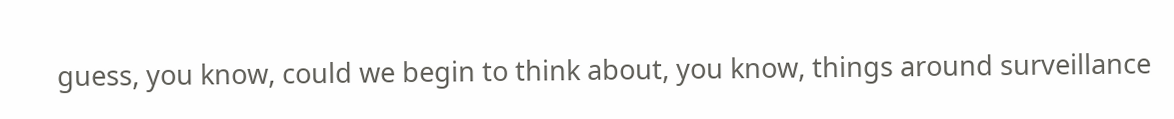guess, you know, could we begin to think about, you know, things around surveillance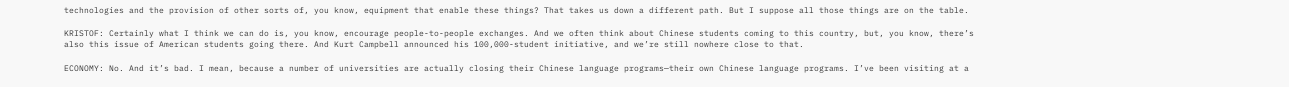technologies and the provision of other sorts of, you know, equipment that enable these things? That takes us down a different path. But I suppose all those things are on the table.

KRISTOF: Certainly what I think we can do is, you know, encourage people-to-people exchanges. And we often think about Chinese students coming to this country, but, you know, there’s also this issue of American students going there. And Kurt Campbell announced his 100,000-student initiative, and we’re still nowhere close to that.

ECONOMY: No. And it’s bad. I mean, because a number of universities are actually closing their Chinese language programs—their own Chinese language programs. I’ve been visiting at a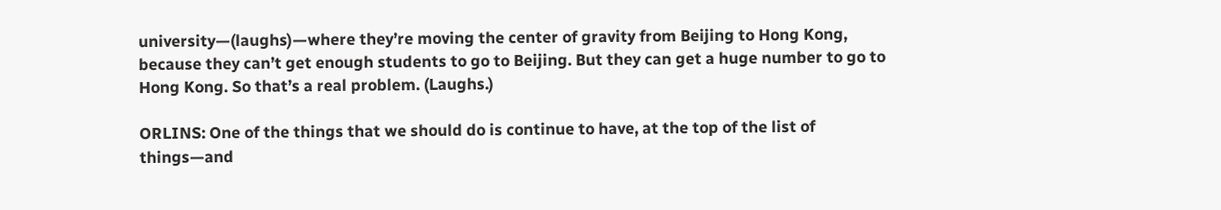university—(laughs)—where they’re moving the center of gravity from Beijing to Hong Kong, because they can’t get enough students to go to Beijing. But they can get a huge number to go to Hong Kong. So that’s a real problem. (Laughs.)

ORLINS: One of the things that we should do is continue to have, at the top of the list of things—and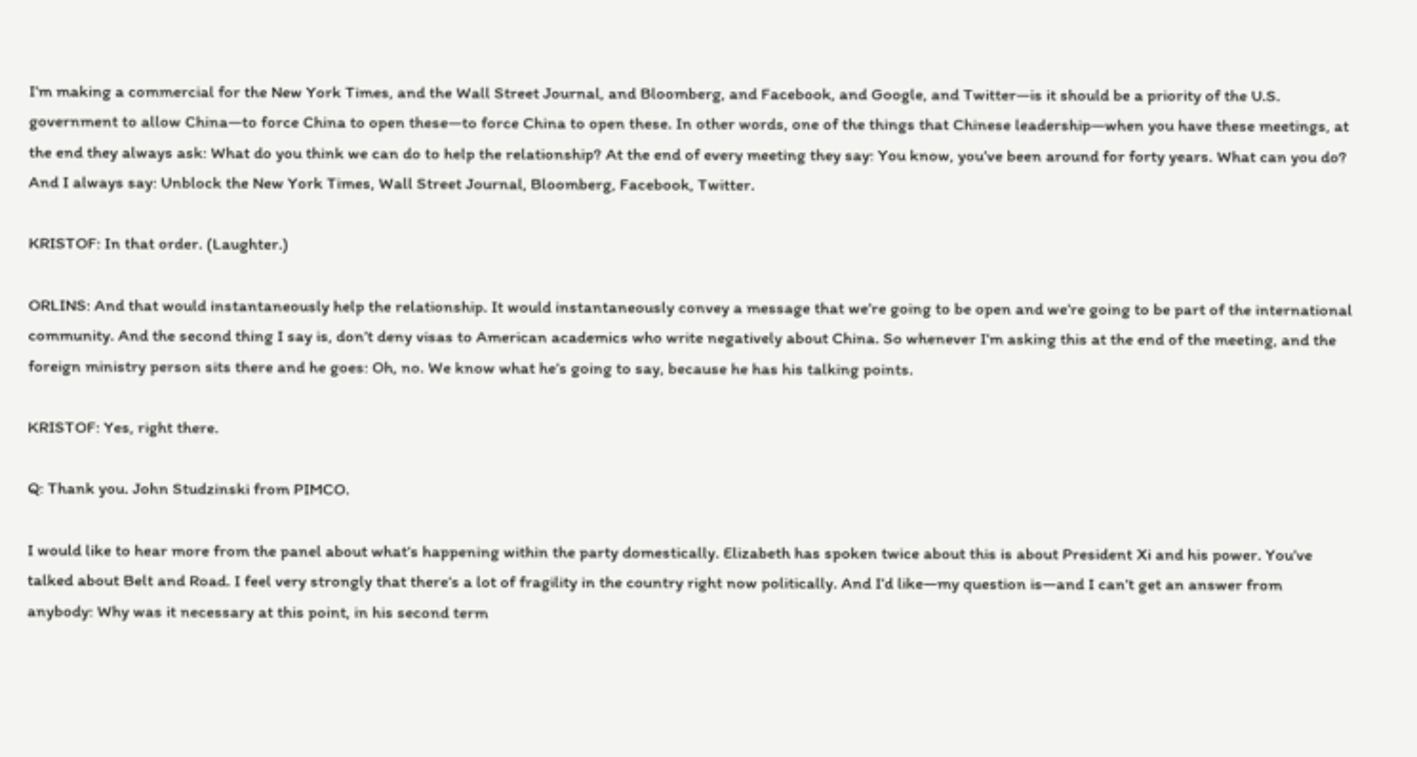I’m making a commercial for the New York Times, and the Wall Street Journal, and Bloomberg, and Facebook, and Google, and Twitter—is it should be a priority of the U.S. government to allow China—to force China to open these—to force China to open these. In other words, one of the things that Chinese leadership—when you have these meetings, at the end they always ask: What do you think we can do to help the relationship? At the end of every meeting they say: You know, you’ve been around for forty years. What can you do? And I always say: Unblock the New York Times, Wall Street Journal, Bloomberg, Facebook, Twitter.

KRISTOF: In that order. (Laughter.)

ORLINS: And that would instantaneously help the relationship. It would instantaneously convey a message that we’re going to be open and we’re going to be part of the international community. And the second thing I say is, don’t deny visas to American academics who write negatively about China. So whenever I’m asking this at the end of the meeting, and the foreign ministry person sits there and he goes: Oh, no. We know what he’s going to say, because he has his talking points.

KRISTOF: Yes, right there.

Q: Thank you. John Studzinski from PIMCO.

I would like to hear more from the panel about what’s happening within the party domestically. Elizabeth has spoken twice about this is about President Xi and his power. You’ve talked about Belt and Road. I feel very strongly that there’s a lot of fragility in the country right now politically. And I’d like—my question is—and I can’t get an answer from anybody: Why was it necessary at this point, in his second term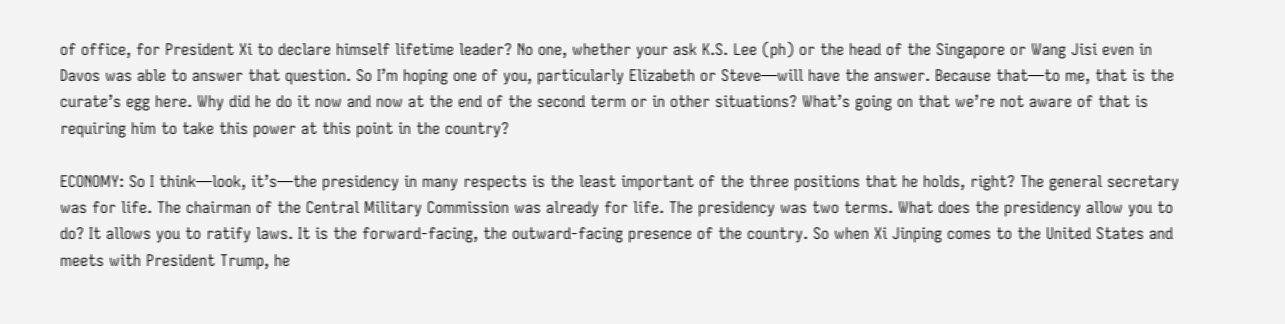of office, for President Xi to declare himself lifetime leader? No one, whether your ask K.S. Lee (ph) or the head of the Singapore or Wang Jisi even in Davos was able to answer that question. So I’m hoping one of you, particularly Elizabeth or Steve—will have the answer. Because that—to me, that is the curate’s egg here. Why did he do it now and now at the end of the second term or in other situations? What’s going on that we’re not aware of that is requiring him to take this power at this point in the country?

ECONOMY: So I think—look, it’s—the presidency in many respects is the least important of the three positions that he holds, right? The general secretary was for life. The chairman of the Central Military Commission was already for life. The presidency was two terms. What does the presidency allow you to do? It allows you to ratify laws. It is the forward-facing, the outward-facing presence of the country. So when Xi Jinping comes to the United States and meets with President Trump, he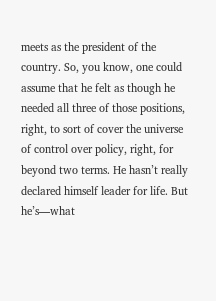meets as the president of the country. So, you know, one could assume that he felt as though he needed all three of those positions, right, to sort of cover the universe of control over policy, right, for beyond two terms. He hasn’t really declared himself leader for life. But he’s—what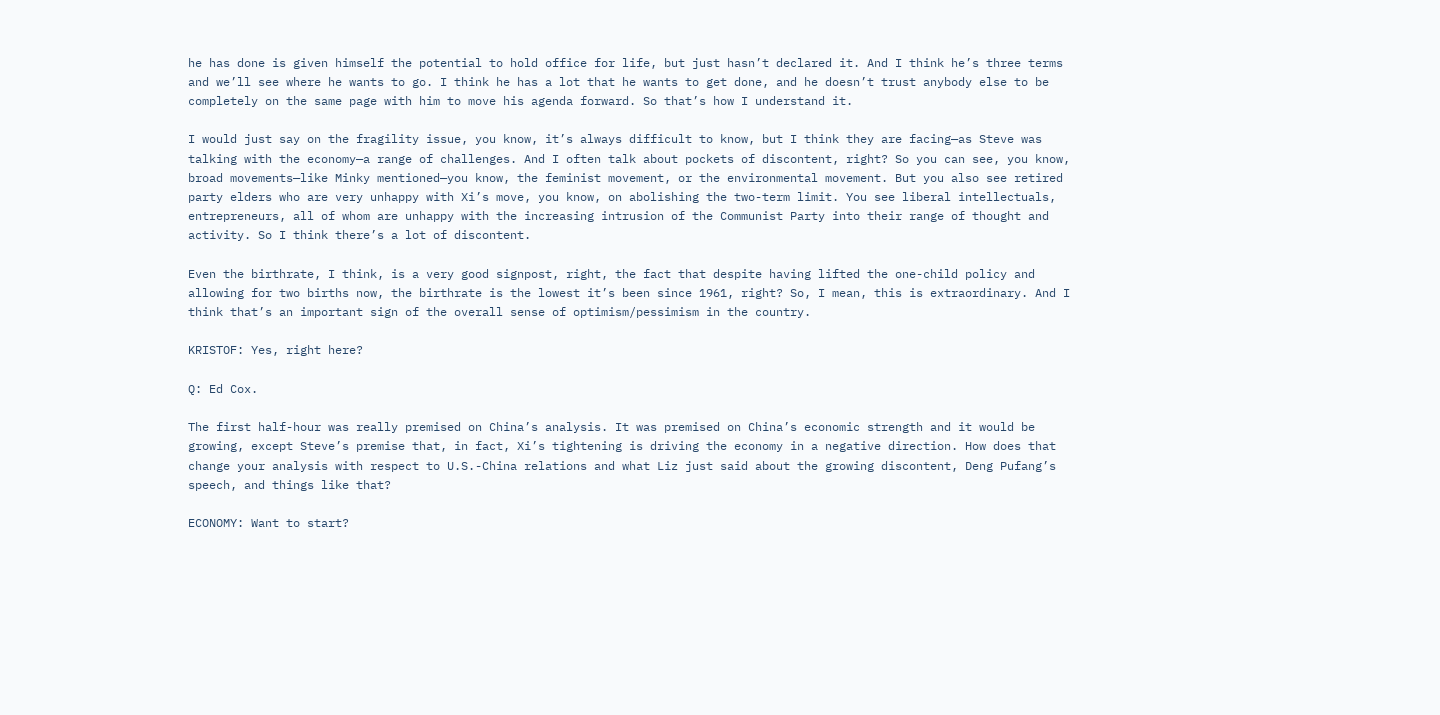he has done is given himself the potential to hold office for life, but just hasn’t declared it. And I think he’s three terms and we’ll see where he wants to go. I think he has a lot that he wants to get done, and he doesn’t trust anybody else to be completely on the same page with him to move his agenda forward. So that’s how I understand it.

I would just say on the fragility issue, you know, it’s always difficult to know, but I think they are facing—as Steve was talking with the economy—a range of challenges. And I often talk about pockets of discontent, right? So you can see, you know, broad movements—like Minky mentioned—you know, the feminist movement, or the environmental movement. But you also see retired party elders who are very unhappy with Xi’s move, you know, on abolishing the two-term limit. You see liberal intellectuals, entrepreneurs, all of whom are unhappy with the increasing intrusion of the Communist Party into their range of thought and activity. So I think there’s a lot of discontent.

Even the birthrate, I think, is a very good signpost, right, the fact that despite having lifted the one-child policy and allowing for two births now, the birthrate is the lowest it’s been since 1961, right? So, I mean, this is extraordinary. And I think that’s an important sign of the overall sense of optimism/pessimism in the country.

KRISTOF: Yes, right here?

Q: Ed Cox.

The first half-hour was really premised on China’s analysis. It was premised on China’s economic strength and it would be growing, except Steve’s premise that, in fact, Xi’s tightening is driving the economy in a negative direction. How does that change your analysis with respect to U.S.-China relations and what Liz just said about the growing discontent, Deng Pufang’s speech, and things like that?

ECONOMY: Want to start?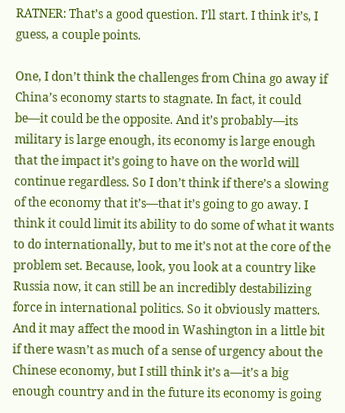RATNER: That’s a good question. I’ll start. I think it’s, I guess, a couple points.

One, I don’t think the challenges from China go away if China’s economy starts to stagnate. In fact, it could be—it could be the opposite. And it’s probably—its military is large enough, its economy is large enough that the impact it’s going to have on the world will continue regardless. So I don’t think if there’s a slowing of the economy that it’s—that it’s going to go away. I think it could limit its ability to do some of what it wants to do internationally, but to me it’s not at the core of the problem set. Because, look, you look at a country like Russia now, it can still be an incredibly destabilizing force in international politics. So it obviously matters. And it may affect the mood in Washington in a little bit if there wasn’t as much of a sense of urgency about the Chinese economy, but I still think it’s a—it’s a big enough country and in the future its economy is going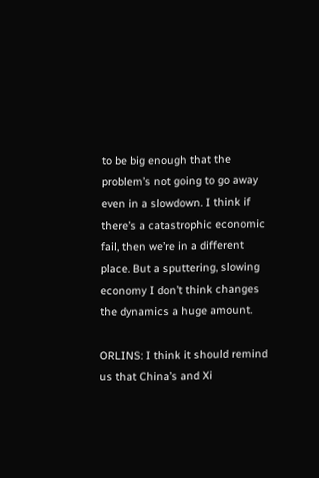to be big enough that the problem’s not going to go away even in a slowdown. I think if there’s a catastrophic economic fail, then we’re in a different place. But a sputtering, slowing economy I don’t think changes the dynamics a huge amount.

ORLINS: I think it should remind us that China’s and Xi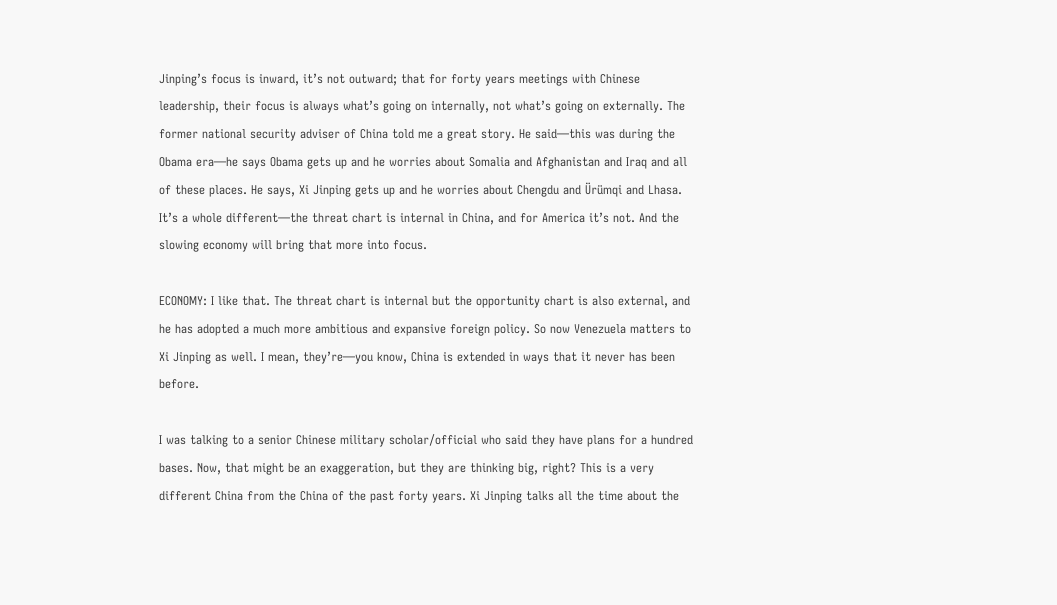Jinping’s focus is inward, it’s not outward; that for forty years meetings with Chinese leadership, their focus is always what’s going on internally, not what’s going on externally. The former national security adviser of China told me a great story. He said—this was during the Obama era—he says Obama gets up and he worries about Somalia and Afghanistan and Iraq and all of these places. He says, Xi Jinping gets up and he worries about Chengdu and Ürümqi and Lhasa. It’s a whole different—the threat chart is internal in China, and for America it’s not. And the slowing economy will bring that more into focus.

ECONOMY: I like that. The threat chart is internal but the opportunity chart is also external, and he has adopted a much more ambitious and expansive foreign policy. So now Venezuela matters to Xi Jinping as well. I mean, they’re—you know, China is extended in ways that it never has been before.

I was talking to a senior Chinese military scholar/official who said they have plans for a hundred bases. Now, that might be an exaggeration, but they are thinking big, right? This is a very different China from the China of the past forty years. Xi Jinping talks all the time about the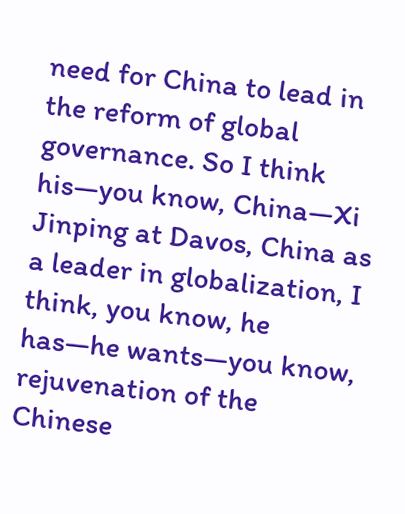need for China to lead in the reform of global governance. So I think his—you know, China—Xi Jinping at Davos, China as a leader in globalization, I think, you know, he has—he wants—you know, rejuvenation of the Chinese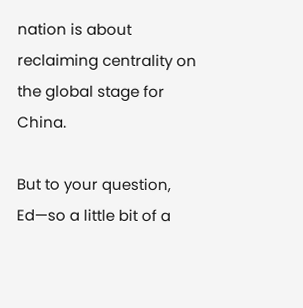nation is about reclaiming centrality on the global stage for China.

But to your question, Ed—so a little bit of a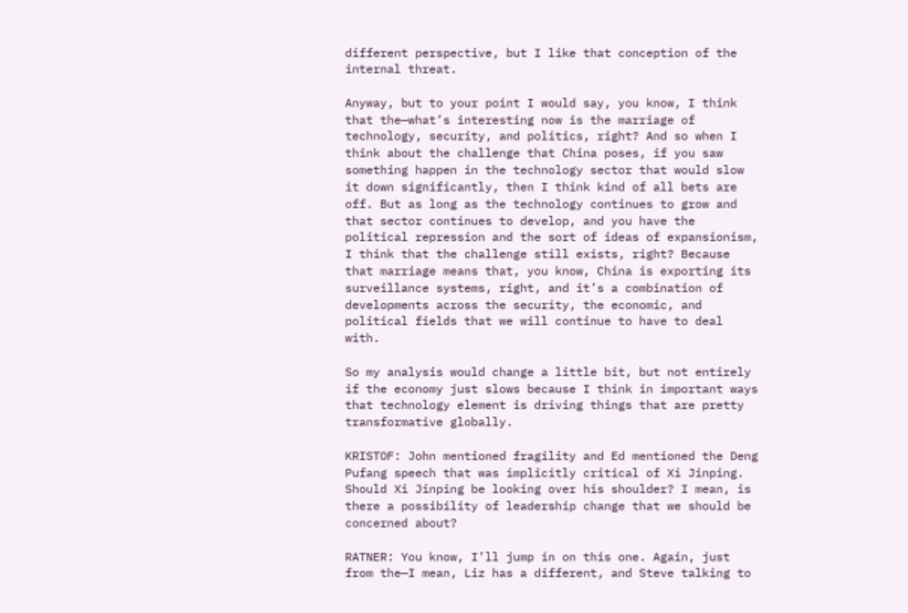different perspective, but I like that conception of the internal threat.

Anyway, but to your point I would say, you know, I think that the—what’s interesting now is the marriage of technology, security, and politics, right? And so when I think about the challenge that China poses, if you saw something happen in the technology sector that would slow it down significantly, then I think kind of all bets are off. But as long as the technology continues to grow and that sector continues to develop, and you have the political repression and the sort of ideas of expansionism, I think that the challenge still exists, right? Because that marriage means that, you know, China is exporting its surveillance systems, right, and it’s a combination of developments across the security, the economic, and political fields that we will continue to have to deal with.

So my analysis would change a little bit, but not entirely if the economy just slows because I think in important ways that technology element is driving things that are pretty transformative globally.

KRISTOF: John mentioned fragility and Ed mentioned the Deng Pufang speech that was implicitly critical of Xi Jinping. Should Xi Jinping be looking over his shoulder? I mean, is there a possibility of leadership change that we should be concerned about?

RATNER: You know, I’ll jump in on this one. Again, just from the—I mean, Liz has a different, and Steve talking to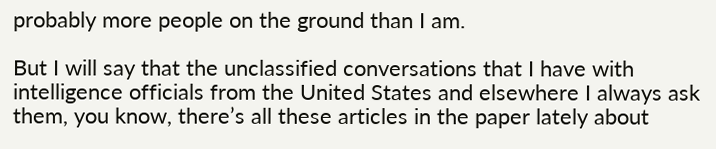probably more people on the ground than I am.

But I will say that the unclassified conversations that I have with intelligence officials from the United States and elsewhere I always ask them, you know, there’s all these articles in the paper lately about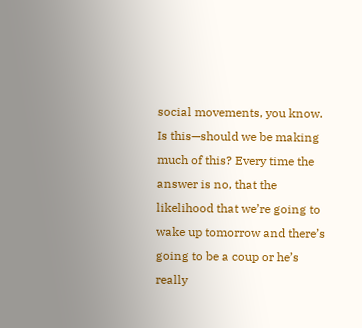social movements, you know. Is this—should we be making much of this? Every time the answer is no, that the likelihood that we’re going to wake up tomorrow and there’s going to be a coup or he’s really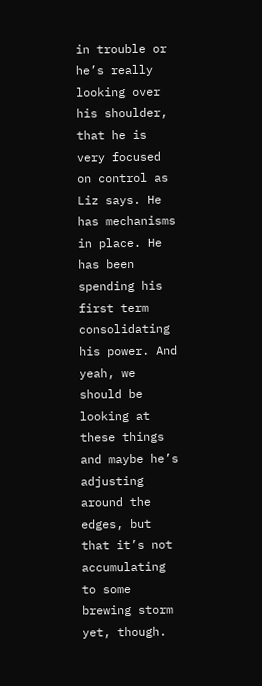in trouble or he’s really looking over his shoulder, that he is very focused on control as Liz says. He has mechanisms in place. He has been spending his first term consolidating his power. And yeah, we should be looking at these things and maybe he’s adjusting around the edges, but that it’s not accumulating to some brewing storm yet, though.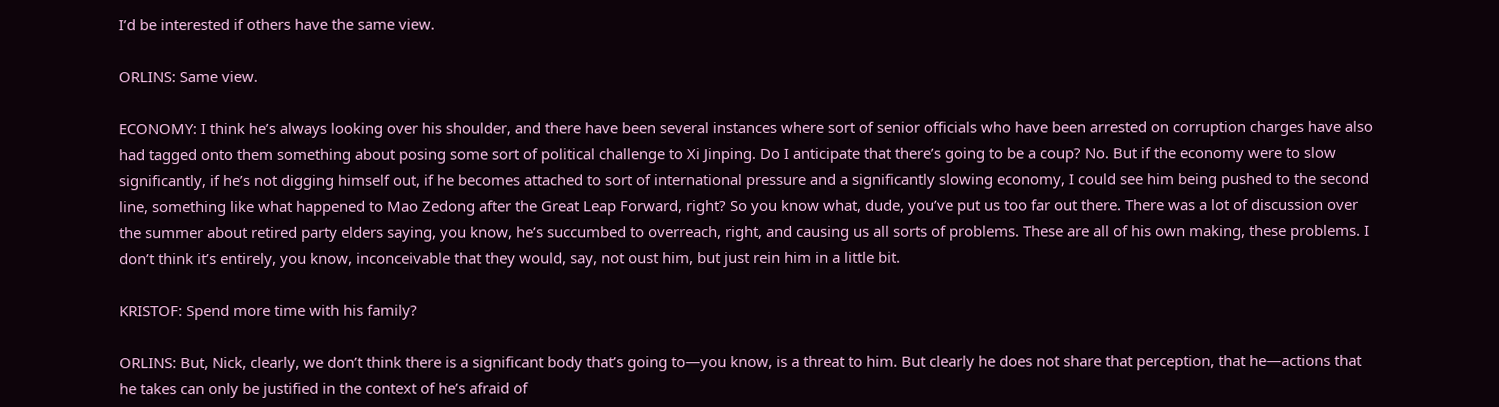I’d be interested if others have the same view.

ORLINS: Same view.

ECONOMY: I think he’s always looking over his shoulder, and there have been several instances where sort of senior officials who have been arrested on corruption charges have also had tagged onto them something about posing some sort of political challenge to Xi Jinping. Do I anticipate that there’s going to be a coup? No. But if the economy were to slow significantly, if he’s not digging himself out, if he becomes attached to sort of international pressure and a significantly slowing economy, I could see him being pushed to the second line, something like what happened to Mao Zedong after the Great Leap Forward, right? So you know what, dude, you’ve put us too far out there. There was a lot of discussion over the summer about retired party elders saying, you know, he’s succumbed to overreach, right, and causing us all sorts of problems. These are all of his own making, these problems. I don’t think it’s entirely, you know, inconceivable that they would, say, not oust him, but just rein him in a little bit.

KRISTOF: Spend more time with his family?

ORLINS: But, Nick, clearly, we don’t think there is a significant body that’s going to—you know, is a threat to him. But clearly he does not share that perception, that he—actions that he takes can only be justified in the context of he’s afraid of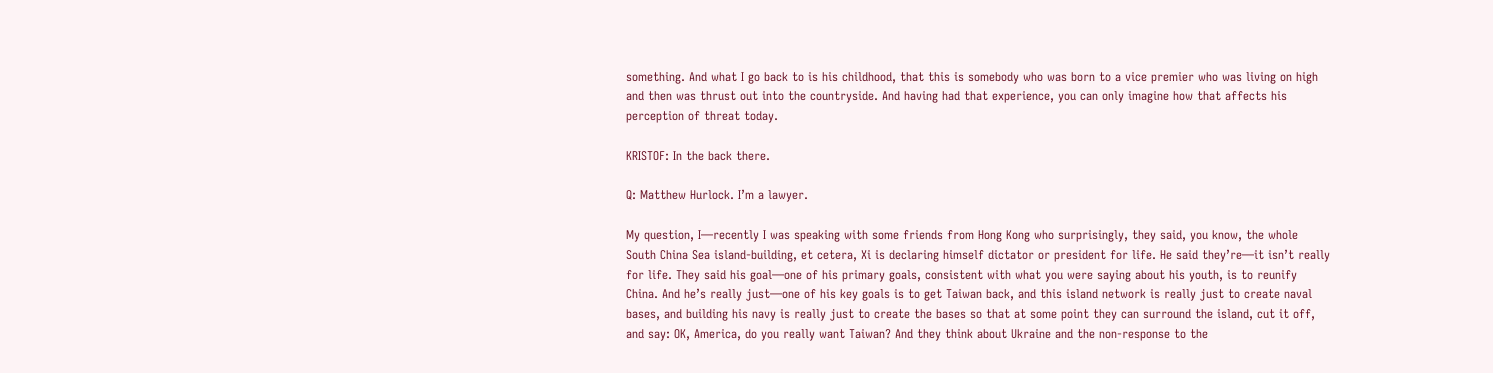something. And what I go back to is his childhood, that this is somebody who was born to a vice premier who was living on high and then was thrust out into the countryside. And having had that experience, you can only imagine how that affects his perception of threat today.

KRISTOF: In the back there.

Q: Matthew Hurlock. I’m a lawyer.

My question, I—recently I was speaking with some friends from Hong Kong who surprisingly, they said, you know, the whole South China Sea island-building, et cetera, Xi is declaring himself dictator or president for life. He said they’re—it isn’t really for life. They said his goal—one of his primary goals, consistent with what you were saying about his youth, is to reunify China. And he’s really just—one of his key goals is to get Taiwan back, and this island network is really just to create naval bases, and building his navy is really just to create the bases so that at some point they can surround the island, cut it off, and say: OK, America, do you really want Taiwan? And they think about Ukraine and the non-response to the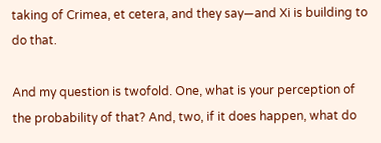taking of Crimea, et cetera, and they say—and Xi is building to do that.

And my question is twofold. One, what is your perception of the probability of that? And, two, if it does happen, what do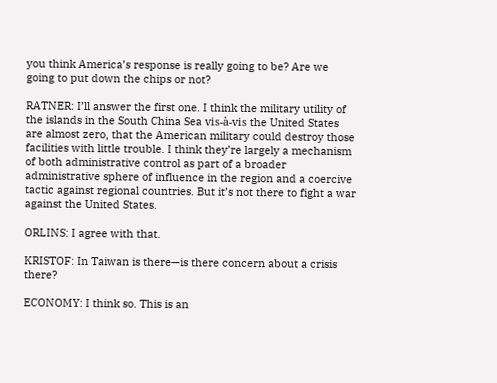you think America’s response is really going to be? Are we going to put down the chips or not?

RATNER: I’ll answer the first one. I think the military utility of the islands in the South China Sea vis-à-vis the United States are almost zero, that the American military could destroy those facilities with little trouble. I think they’re largely a mechanism of both administrative control as part of a broader administrative sphere of influence in the region and a coercive tactic against regional countries. But it’s not there to fight a war against the United States.

ORLINS: I agree with that.

KRISTOF: In Taiwan is there—is there concern about a crisis there?

ECONOMY: I think so. This is an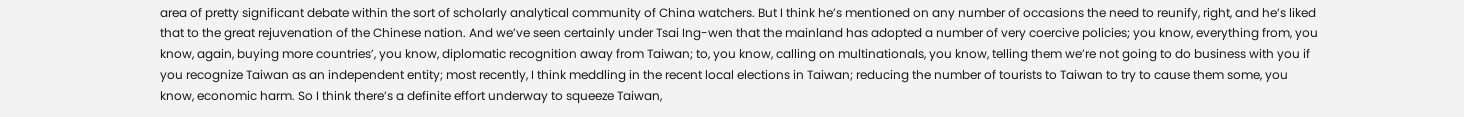area of pretty significant debate within the sort of scholarly analytical community of China watchers. But I think he’s mentioned on any number of occasions the need to reunify, right, and he’s liked that to the great rejuvenation of the Chinese nation. And we’ve seen certainly under Tsai Ing-wen that the mainland has adopted a number of very coercive policies; you know, everything from, you know, again, buying more countries’, you know, diplomatic recognition away from Taiwan; to, you know, calling on multinationals, you know, telling them we’re not going to do business with you if you recognize Taiwan as an independent entity; most recently, I think meddling in the recent local elections in Taiwan; reducing the number of tourists to Taiwan to try to cause them some, you know, economic harm. So I think there’s a definite effort underway to squeeze Taiwan,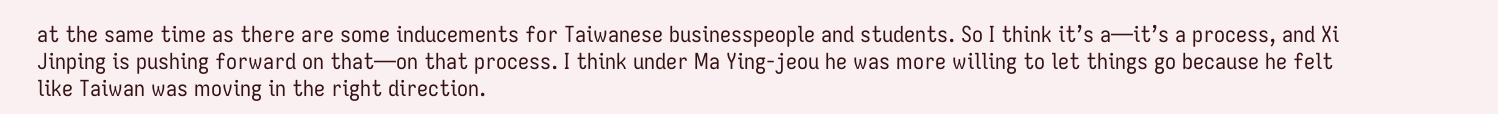at the same time as there are some inducements for Taiwanese businesspeople and students. So I think it’s a—it’s a process, and Xi Jinping is pushing forward on that—on that process. I think under Ma Ying-jeou he was more willing to let things go because he felt like Taiwan was moving in the right direction.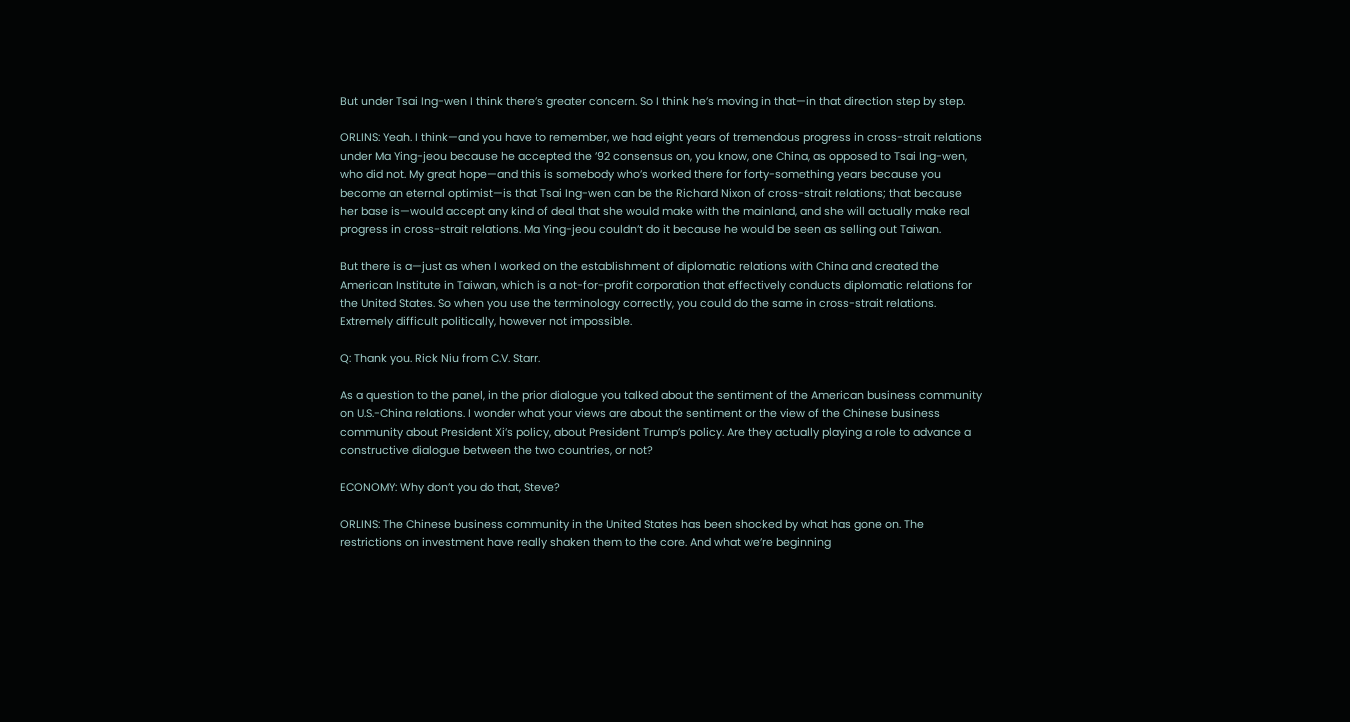But under Tsai Ing-wen I think there’s greater concern. So I think he’s moving in that—in that direction step by step.

ORLINS: Yeah. I think—and you have to remember, we had eight years of tremendous progress in cross-strait relations under Ma Ying-jeou because he accepted the ’92 consensus on, you know, one China, as opposed to Tsai Ing-wen, who did not. My great hope—and this is somebody who’s worked there for forty-something years because you become an eternal optimist—is that Tsai Ing-wen can be the Richard Nixon of cross-strait relations; that because her base is—would accept any kind of deal that she would make with the mainland, and she will actually make real progress in cross-strait relations. Ma Ying-jeou couldn’t do it because he would be seen as selling out Taiwan.

But there is a—just as when I worked on the establishment of diplomatic relations with China and created the American Institute in Taiwan, which is a not-for-profit corporation that effectively conducts diplomatic relations for the United States. So when you use the terminology correctly, you could do the same in cross-strait relations. Extremely difficult politically, however not impossible.

Q: Thank you. Rick Niu from C.V. Starr.

As a question to the panel, in the prior dialogue you talked about the sentiment of the American business community on U.S.-China relations. I wonder what your views are about the sentiment or the view of the Chinese business community about President Xi’s policy, about President Trump’s policy. Are they actually playing a role to advance a constructive dialogue between the two countries, or not?

ECONOMY: Why don’t you do that, Steve?

ORLINS: The Chinese business community in the United States has been shocked by what has gone on. The restrictions on investment have really shaken them to the core. And what we’re beginning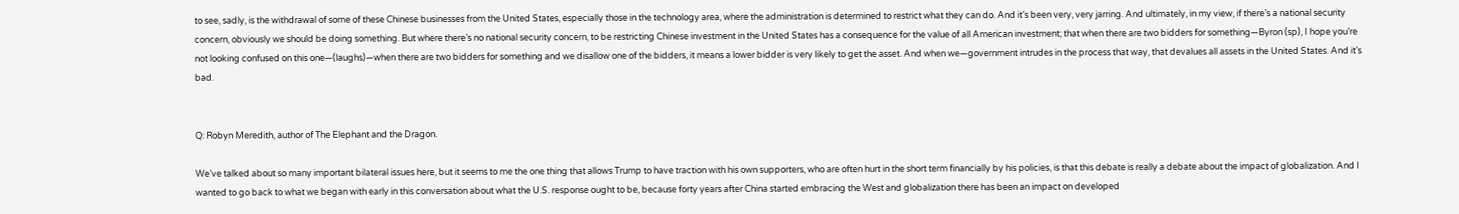to see, sadly, is the withdrawal of some of these Chinese businesses from the United States, especially those in the technology area, where the administration is determined to restrict what they can do. And it’s been very, very jarring. And ultimately, in my view, if there’s a national security concern, obviously we should be doing something. But where there’s no national security concern, to be restricting Chinese investment in the United States has a consequence for the value of all American investment; that when there are two bidders for something—Byron (sp), I hope you’re not looking confused on this one—(laughs)—when there are two bidders for something and we disallow one of the bidders, it means a lower bidder is very likely to get the asset. And when we—government intrudes in the process that way, that devalues all assets in the United States. And it’s bad.


Q: Robyn Meredith, author of The Elephant and the Dragon.

We’ve talked about so many important bilateral issues here, but it seems to me the one thing that allows Trump to have traction with his own supporters, who are often hurt in the short term financially by his policies, is that this debate is really a debate about the impact of globalization. And I wanted to go back to what we began with early in this conversation about what the U.S. response ought to be, because forty years after China started embracing the West and globalization there has been an impact on developed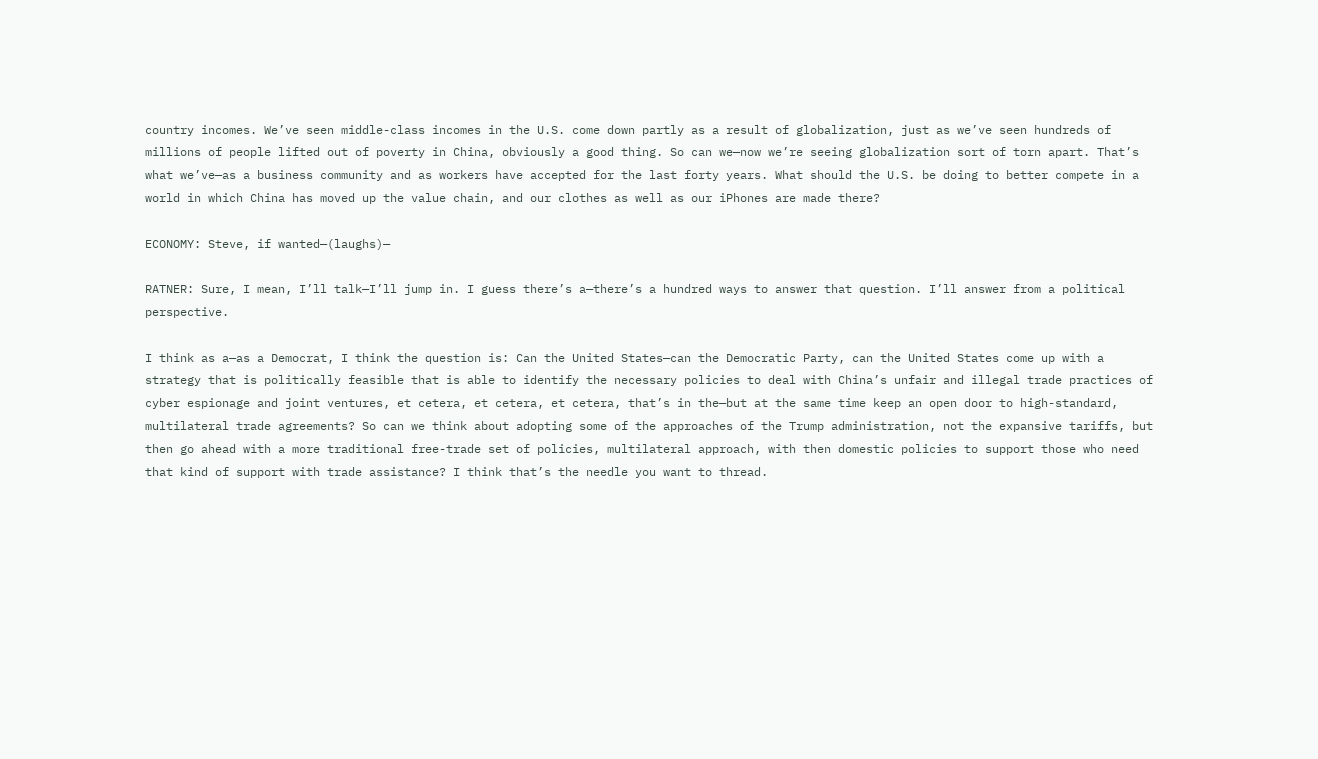country incomes. We’ve seen middle-class incomes in the U.S. come down partly as a result of globalization, just as we’ve seen hundreds of millions of people lifted out of poverty in China, obviously a good thing. So can we—now we’re seeing globalization sort of torn apart. That’s what we’ve—as a business community and as workers have accepted for the last forty years. What should the U.S. be doing to better compete in a world in which China has moved up the value chain, and our clothes as well as our iPhones are made there?

ECONOMY: Steve, if wanted—(laughs)—

RATNER: Sure, I mean, I’ll talk—I’ll jump in. I guess there’s a—there’s a hundred ways to answer that question. I’ll answer from a political perspective.

I think as a—as a Democrat, I think the question is: Can the United States—can the Democratic Party, can the United States come up with a strategy that is politically feasible that is able to identify the necessary policies to deal with China’s unfair and illegal trade practices of cyber espionage and joint ventures, et cetera, et cetera, et cetera, that’s in the—but at the same time keep an open door to high-standard, multilateral trade agreements? So can we think about adopting some of the approaches of the Trump administration, not the expansive tariffs, but then go ahead with a more traditional free-trade set of policies, multilateral approach, with then domestic policies to support those who need that kind of support with trade assistance? I think that’s the needle you want to thread.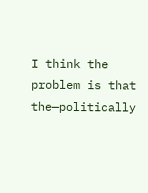I think the problem is that the—politically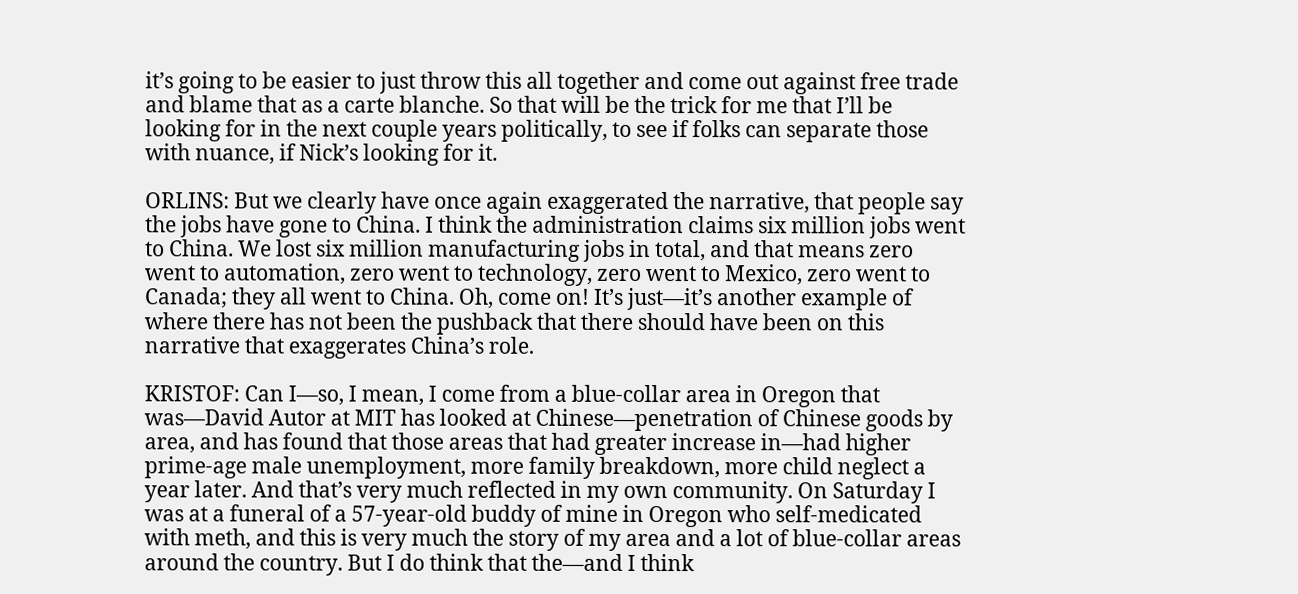it’s going to be easier to just throw this all together and come out against free trade and blame that as a carte blanche. So that will be the trick for me that I’ll be looking for in the next couple years politically, to see if folks can separate those with nuance, if Nick’s looking for it.

ORLINS: But we clearly have once again exaggerated the narrative, that people say the jobs have gone to China. I think the administration claims six million jobs went to China. We lost six million manufacturing jobs in total, and that means zero went to automation, zero went to technology, zero went to Mexico, zero went to Canada; they all went to China. Oh, come on! It’s just—it’s another example of where there has not been the pushback that there should have been on this narrative that exaggerates China’s role.

KRISTOF: Can I—so, I mean, I come from a blue-collar area in Oregon that was—David Autor at MIT has looked at Chinese—penetration of Chinese goods by area, and has found that those areas that had greater increase in—had higher prime-age male unemployment, more family breakdown, more child neglect a year later. And that’s very much reflected in my own community. On Saturday I was at a funeral of a 57-year-old buddy of mine in Oregon who self-medicated with meth, and this is very much the story of my area and a lot of blue-collar areas around the country. But I do think that the—and I think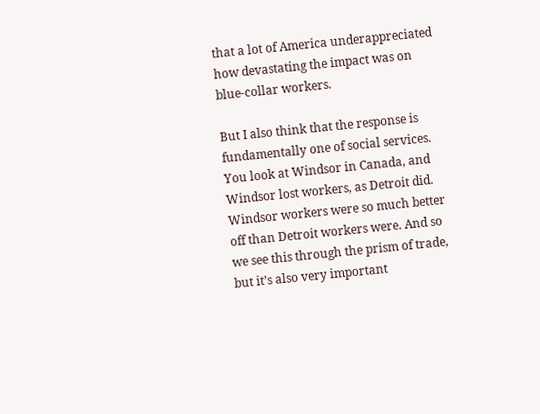that a lot of America underappreciated how devastating the impact was on blue-collar workers.

But I also think that the response is fundamentally one of social services. You look at Windsor in Canada, and Windsor lost workers, as Detroit did. Windsor workers were so much better off than Detroit workers were. And so we see this through the prism of trade, but it’s also very important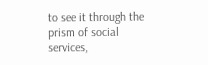to see it through the prism of social services,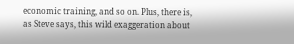economic training, and so on. Plus, there is, as Steve says, this wild exaggeration about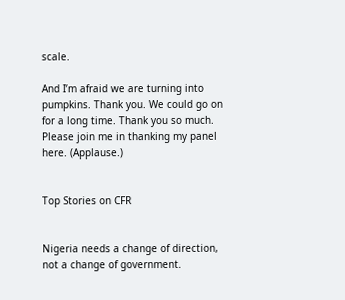scale.

And I’m afraid we are turning into pumpkins. Thank you. We could go on for a long time. Thank you so much. Please join me in thanking my panel here. (Applause.)


Top Stories on CFR


Nigeria needs a change of direction, not a change of government.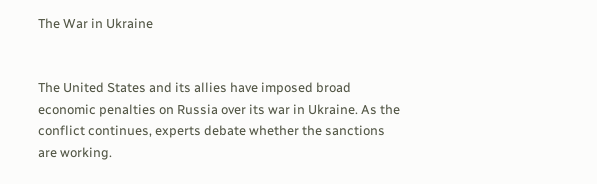The War in Ukraine


The United States and its allies have imposed broad economic penalties on Russia over its war in Ukraine. As the conflict continues, experts debate whether the sanctions are working.